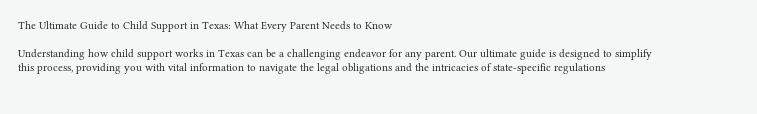The Ultimate Guide to Child Support in Texas: What Every Parent Needs to Know

Understanding how child support works in Texas can be a challenging endeavor for any parent. Our ultimate guide is designed to simplify this process, providing you with vital information to navigate the legal obligations and the intricacies of state-specific regulations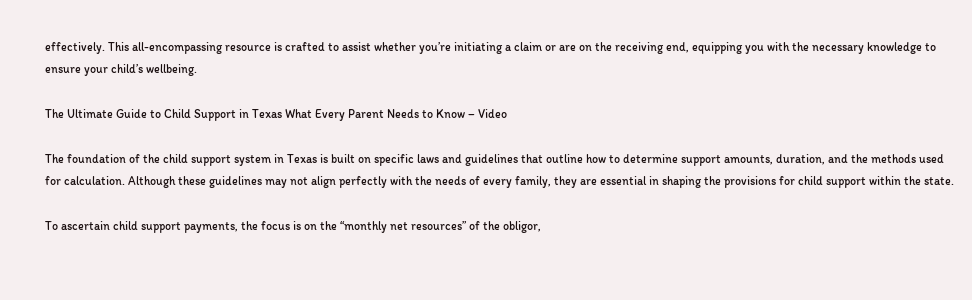effectively. This all-encompassing resource is crafted to assist whether you’re initiating a claim or are on the receiving end, equipping you with the necessary knowledge to ensure your child’s wellbeing.

The Ultimate Guide to Child Support in Texas What Every Parent Needs to Know – Video

The foundation of the child support system in Texas is built on specific laws and guidelines that outline how to determine support amounts, duration, and the methods used for calculation. Although these guidelines may not align perfectly with the needs of every family, they are essential in shaping the provisions for child support within the state.

To ascertain child support payments, the focus is on the “monthly net resources” of the obligor,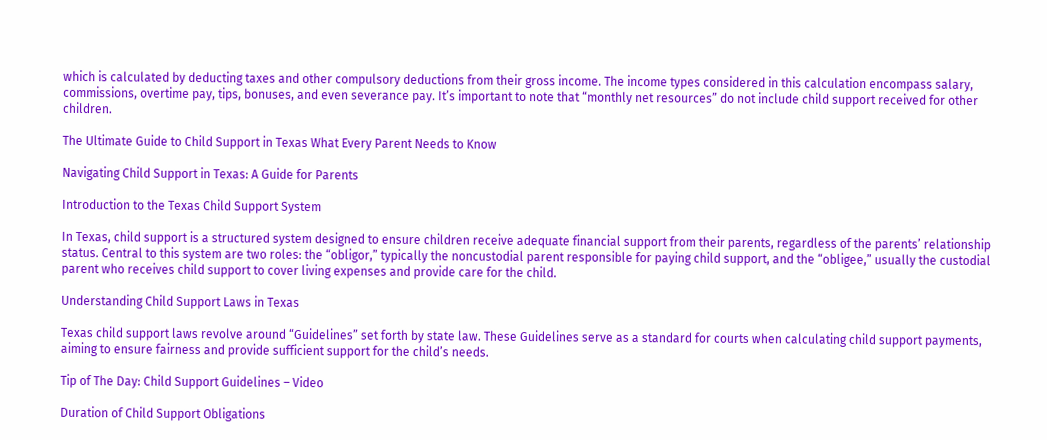which is calculated by deducting taxes and other compulsory deductions from their gross income. The income types considered in this calculation encompass salary, commissions, overtime pay, tips, bonuses, and even severance pay. It’s important to note that “monthly net resources” do not include child support received for other children.

The Ultimate Guide to Child Support in Texas What Every Parent Needs to Know

Navigating Child Support in Texas: A Guide for Parents

Introduction to the Texas Child Support System

In Texas, child support is a structured system designed to ensure children receive adequate financial support from their parents, regardless of the parents’ relationship status. Central to this system are two roles: the “obligor,” typically the noncustodial parent responsible for paying child support, and the “obligee,” usually the custodial parent who receives child support to cover living expenses and provide care for the child.

Understanding Child Support Laws in Texas

Texas child support laws revolve around “Guidelines” set forth by state law. These Guidelines serve as a standard for courts when calculating child support payments, aiming to ensure fairness and provide sufficient support for the child’s needs.

Tip of The Day: Child Support Guidelines – Video

Duration of Child Support Obligations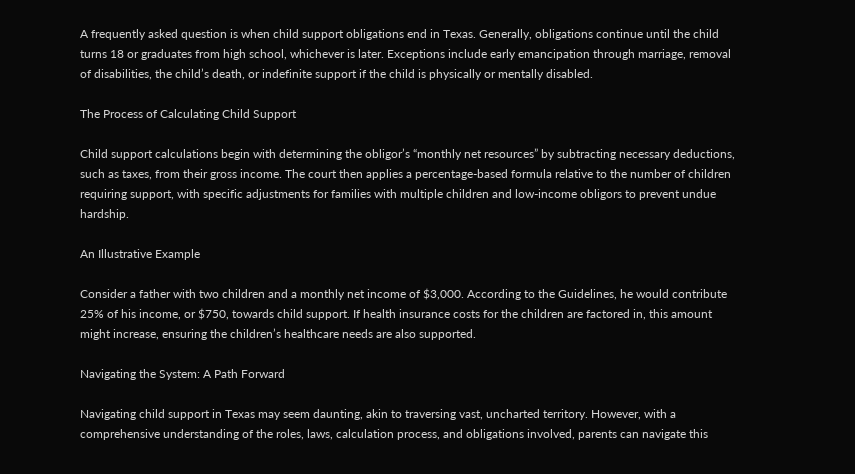A frequently asked question is when child support obligations end in Texas. Generally, obligations continue until the child turns 18 or graduates from high school, whichever is later. Exceptions include early emancipation through marriage, removal of disabilities, the child’s death, or indefinite support if the child is physically or mentally disabled.

The Process of Calculating Child Support

Child support calculations begin with determining the obligor’s “monthly net resources” by subtracting necessary deductions, such as taxes, from their gross income. The court then applies a percentage-based formula relative to the number of children requiring support, with specific adjustments for families with multiple children and low-income obligors to prevent undue hardship.

An Illustrative Example

Consider a father with two children and a monthly net income of $3,000. According to the Guidelines, he would contribute 25% of his income, or $750, towards child support. If health insurance costs for the children are factored in, this amount might increase, ensuring the children’s healthcare needs are also supported.

Navigating the System: A Path Forward

Navigating child support in Texas may seem daunting, akin to traversing vast, uncharted territory. However, with a comprehensive understanding of the roles, laws, calculation process, and obligations involved, parents can navigate this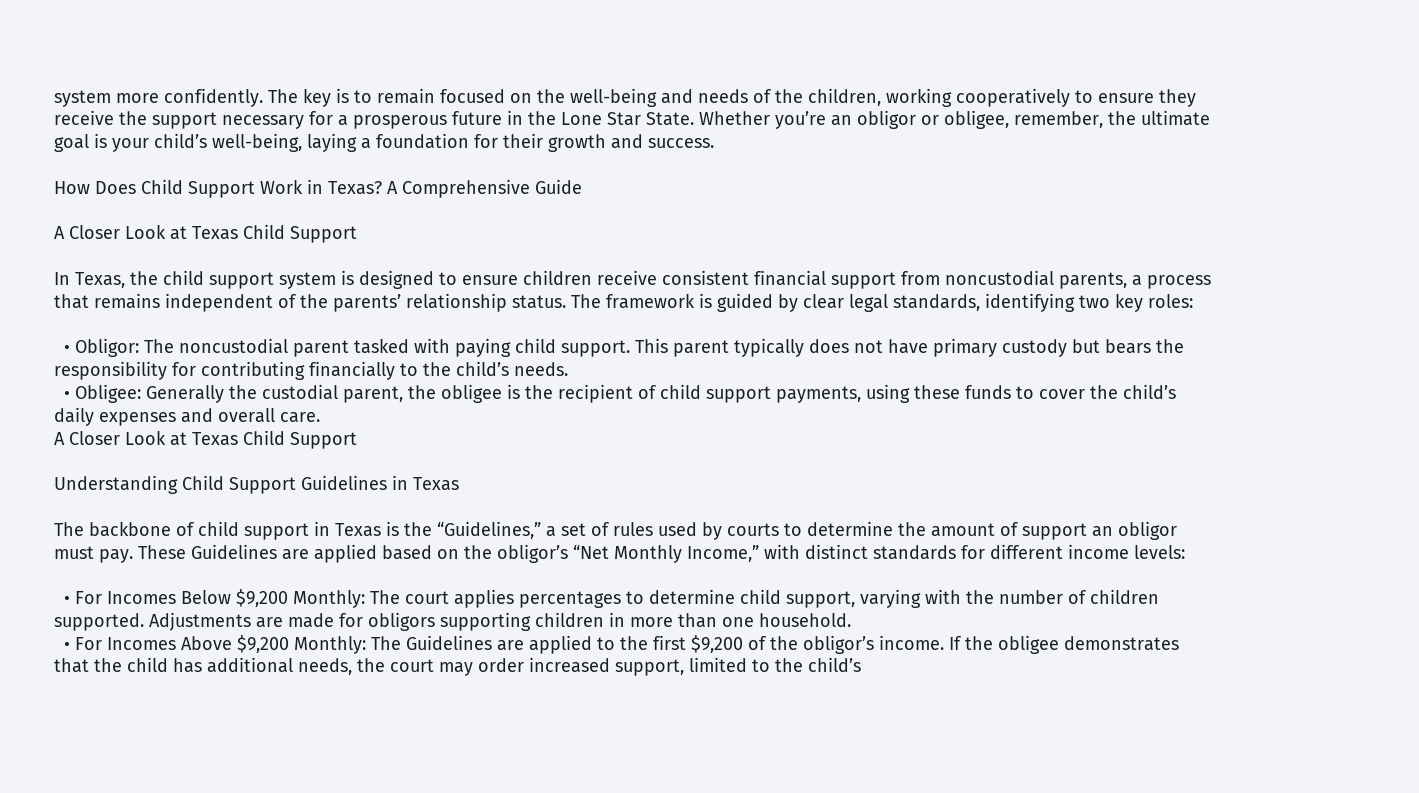system more confidently. The key is to remain focused on the well-being and needs of the children, working cooperatively to ensure they receive the support necessary for a prosperous future in the Lone Star State. Whether you’re an obligor or obligee, remember, the ultimate goal is your child’s well-being, laying a foundation for their growth and success.

How Does Child Support Work in Texas? A Comprehensive Guide

A Closer Look at Texas Child Support

In Texas, the child support system is designed to ensure children receive consistent financial support from noncustodial parents, a process that remains independent of the parents’ relationship status. The framework is guided by clear legal standards, identifying two key roles:

  • Obligor: The noncustodial parent tasked with paying child support. This parent typically does not have primary custody but bears the responsibility for contributing financially to the child’s needs.
  • Obligee: Generally the custodial parent, the obligee is the recipient of child support payments, using these funds to cover the child’s daily expenses and overall care.
A Closer Look at Texas Child Support

Understanding Child Support Guidelines in Texas

The backbone of child support in Texas is the “Guidelines,” a set of rules used by courts to determine the amount of support an obligor must pay. These Guidelines are applied based on the obligor’s “Net Monthly Income,” with distinct standards for different income levels:

  • For Incomes Below $9,200 Monthly: The court applies percentages to determine child support, varying with the number of children supported. Adjustments are made for obligors supporting children in more than one household.
  • For Incomes Above $9,200 Monthly: The Guidelines are applied to the first $9,200 of the obligor’s income. If the obligee demonstrates that the child has additional needs, the court may order increased support, limited to the child’s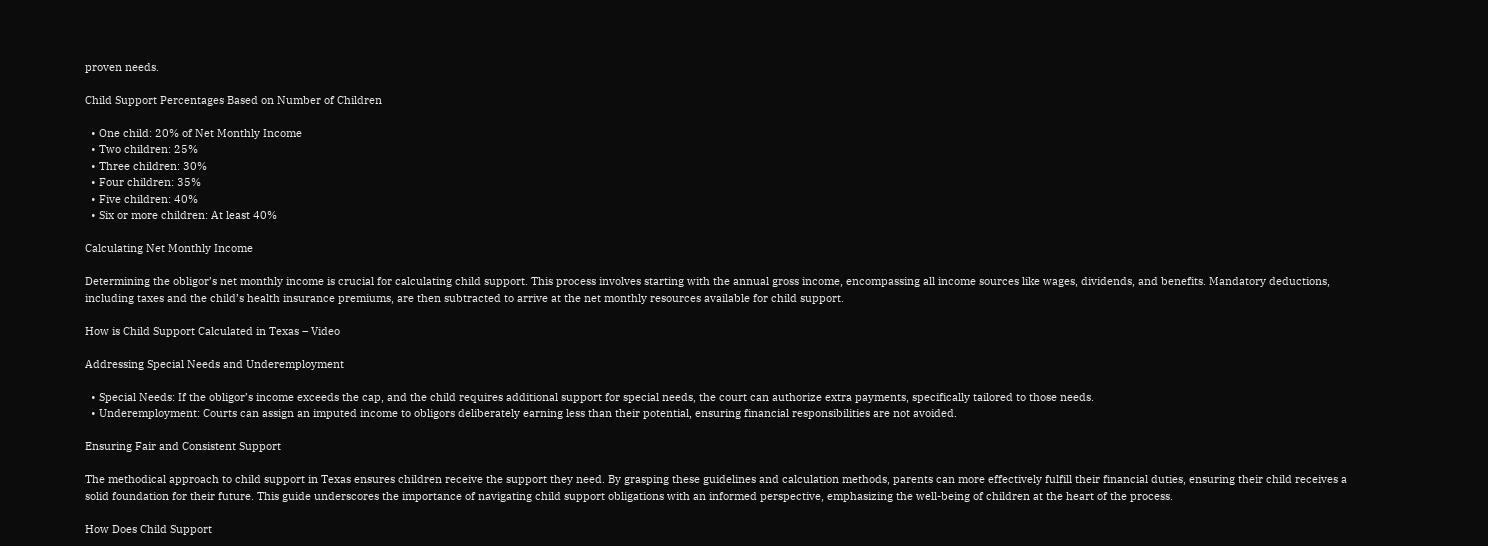proven needs.

Child Support Percentages Based on Number of Children

  • One child: 20% of Net Monthly Income
  • Two children: 25%
  • Three children: 30%
  • Four children: 35%
  • Five children: 40%
  • Six or more children: At least 40%

Calculating Net Monthly Income

Determining the obligor’s net monthly income is crucial for calculating child support. This process involves starting with the annual gross income, encompassing all income sources like wages, dividends, and benefits. Mandatory deductions, including taxes and the child’s health insurance premiums, are then subtracted to arrive at the net monthly resources available for child support.

How is Child Support Calculated in Texas – Video

Addressing Special Needs and Underemployment

  • Special Needs: If the obligor’s income exceeds the cap, and the child requires additional support for special needs, the court can authorize extra payments, specifically tailored to those needs.
  • Underemployment: Courts can assign an imputed income to obligors deliberately earning less than their potential, ensuring financial responsibilities are not avoided.

Ensuring Fair and Consistent Support

The methodical approach to child support in Texas ensures children receive the support they need. By grasping these guidelines and calculation methods, parents can more effectively fulfill their financial duties, ensuring their child receives a solid foundation for their future. This guide underscores the importance of navigating child support obligations with an informed perspective, emphasizing the well-being of children at the heart of the process.

How Does Child Support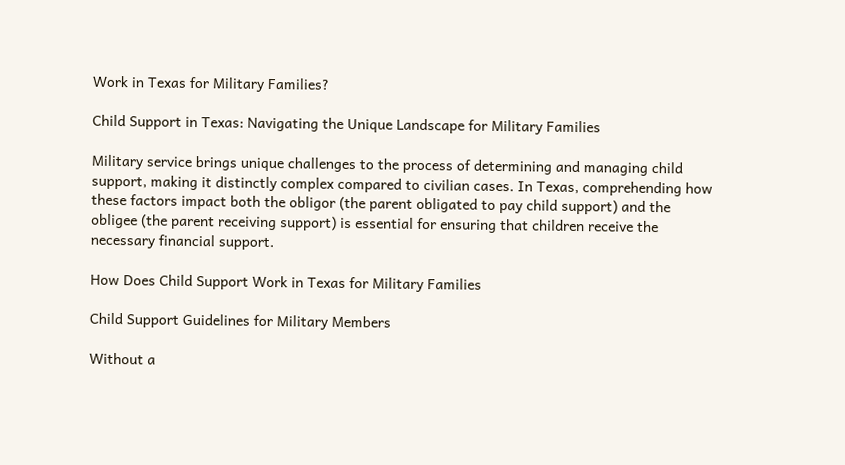Work in Texas for Military Families?

Child Support in Texas: Navigating the Unique Landscape for Military Families

Military service brings unique challenges to the process of determining and managing child support, making it distinctly complex compared to civilian cases. In Texas, comprehending how these factors impact both the obligor (the parent obligated to pay child support) and the obligee (the parent receiving support) is essential for ensuring that children receive the necessary financial support.

How Does Child Support Work in Texas for Military Families

Child Support Guidelines for Military Members

Without a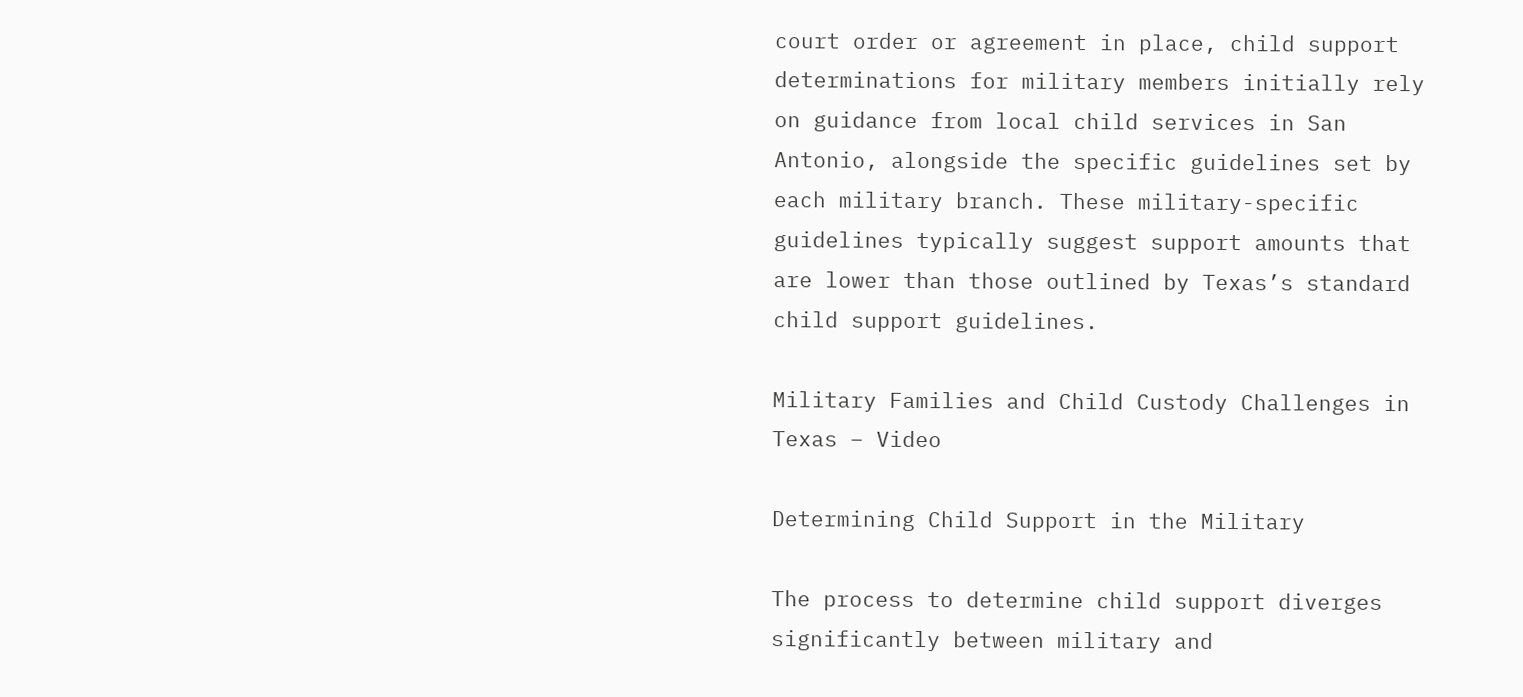court order or agreement in place, child support determinations for military members initially rely on guidance from local child services in San Antonio, alongside the specific guidelines set by each military branch. These military-specific guidelines typically suggest support amounts that are lower than those outlined by Texas’s standard child support guidelines.

Military Families and Child Custody Challenges in Texas – Video

Determining Child Support in the Military

The process to determine child support diverges significantly between military and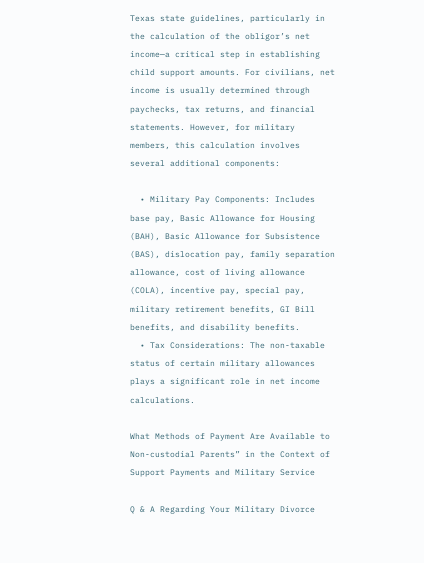Texas state guidelines, particularly in the calculation of the obligor’s net income—a critical step in establishing child support amounts. For civilians, net income is usually determined through paychecks, tax returns, and financial statements. However, for military members, this calculation involves several additional components:

  • Military Pay Components: Includes base pay, Basic Allowance for Housing (BAH), Basic Allowance for Subsistence (BAS), dislocation pay, family separation allowance, cost of living allowance (COLA), incentive pay, special pay, military retirement benefits, GI Bill benefits, and disability benefits.
  • Tax Considerations: The non-taxable status of certain military allowances plays a significant role in net income calculations.

What Methods of Payment Are Available to Non-custodial Parents” in the Context of Support Payments and Military Service

Q & A Regarding Your Military Divorce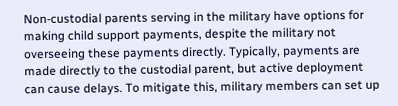Non-custodial parents serving in the military have options for making child support payments, despite the military not overseeing these payments directly. Typically, payments are made directly to the custodial parent, but active deployment can cause delays. To mitigate this, military members can set up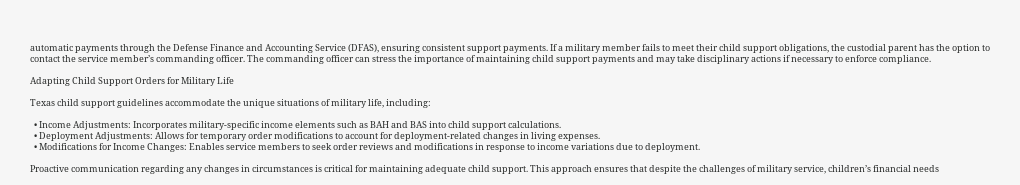automatic payments through the Defense Finance and Accounting Service (DFAS), ensuring consistent support payments. If a military member fails to meet their child support obligations, the custodial parent has the option to contact the service member’s commanding officer. The commanding officer can stress the importance of maintaining child support payments and may take disciplinary actions if necessary to enforce compliance.

Adapting Child Support Orders for Military Life

Texas child support guidelines accommodate the unique situations of military life, including:

  • Income Adjustments: Incorporates military-specific income elements such as BAH and BAS into child support calculations.
  • Deployment Adjustments: Allows for temporary order modifications to account for deployment-related changes in living expenses.
  • Modifications for Income Changes: Enables service members to seek order reviews and modifications in response to income variations due to deployment.

Proactive communication regarding any changes in circumstances is critical for maintaining adequate child support. This approach ensures that despite the challenges of military service, children’s financial needs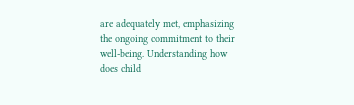are adequately met, emphasizing the ongoing commitment to their well-being. Understanding how does child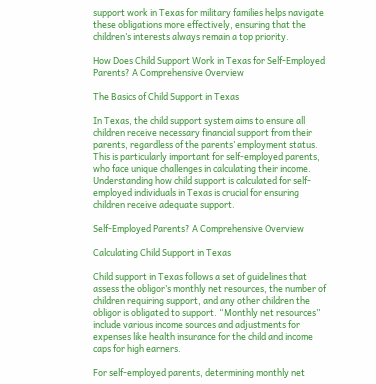support work in Texas for military families helps navigate these obligations more effectively, ensuring that the children’s interests always remain a top priority.

How Does Child Support Work in Texas for Self-Employed Parents? A Comprehensive Overview

The Basics of Child Support in Texas

In Texas, the child support system aims to ensure all children receive necessary financial support from their parents, regardless of the parents’ employment status. This is particularly important for self-employed parents, who face unique challenges in calculating their income. Understanding how child support is calculated for self-employed individuals in Texas is crucial for ensuring children receive adequate support.

Self-Employed Parents? A Comprehensive Overview

Calculating Child Support in Texas

Child support in Texas follows a set of guidelines that assess the obligor’s monthly net resources, the number of children requiring support, and any other children the obligor is obligated to support. “Monthly net resources” include various income sources and adjustments for expenses like health insurance for the child and income caps for high earners.

For self-employed parents, determining monthly net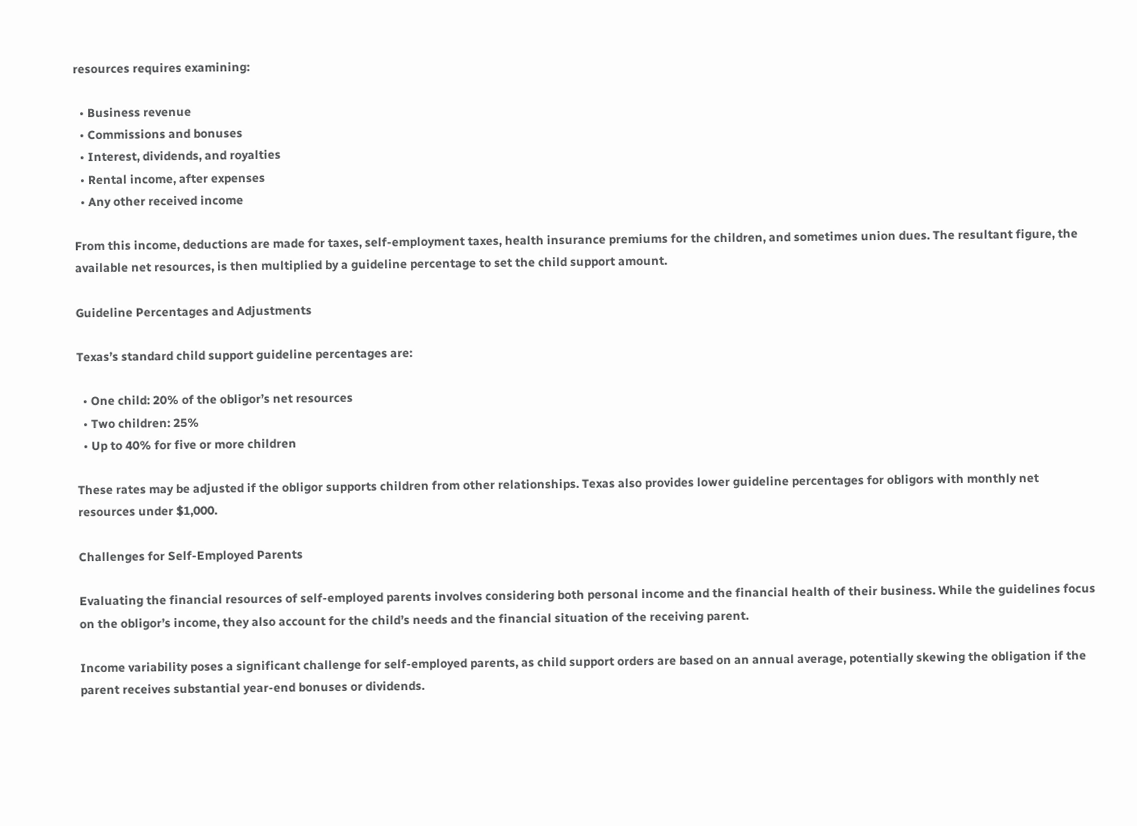resources requires examining:

  • Business revenue
  • Commissions and bonuses
  • Interest, dividends, and royalties
  • Rental income, after expenses
  • Any other received income

From this income, deductions are made for taxes, self-employment taxes, health insurance premiums for the children, and sometimes union dues. The resultant figure, the available net resources, is then multiplied by a guideline percentage to set the child support amount.

Guideline Percentages and Adjustments

Texas’s standard child support guideline percentages are:

  • One child: 20% of the obligor’s net resources
  • Two children: 25%
  • Up to 40% for five or more children

These rates may be adjusted if the obligor supports children from other relationships. Texas also provides lower guideline percentages for obligors with monthly net resources under $1,000.

Challenges for Self-Employed Parents

Evaluating the financial resources of self-employed parents involves considering both personal income and the financial health of their business. While the guidelines focus on the obligor’s income, they also account for the child’s needs and the financial situation of the receiving parent.

Income variability poses a significant challenge for self-employed parents, as child support orders are based on an annual average, potentially skewing the obligation if the parent receives substantial year-end bonuses or dividends.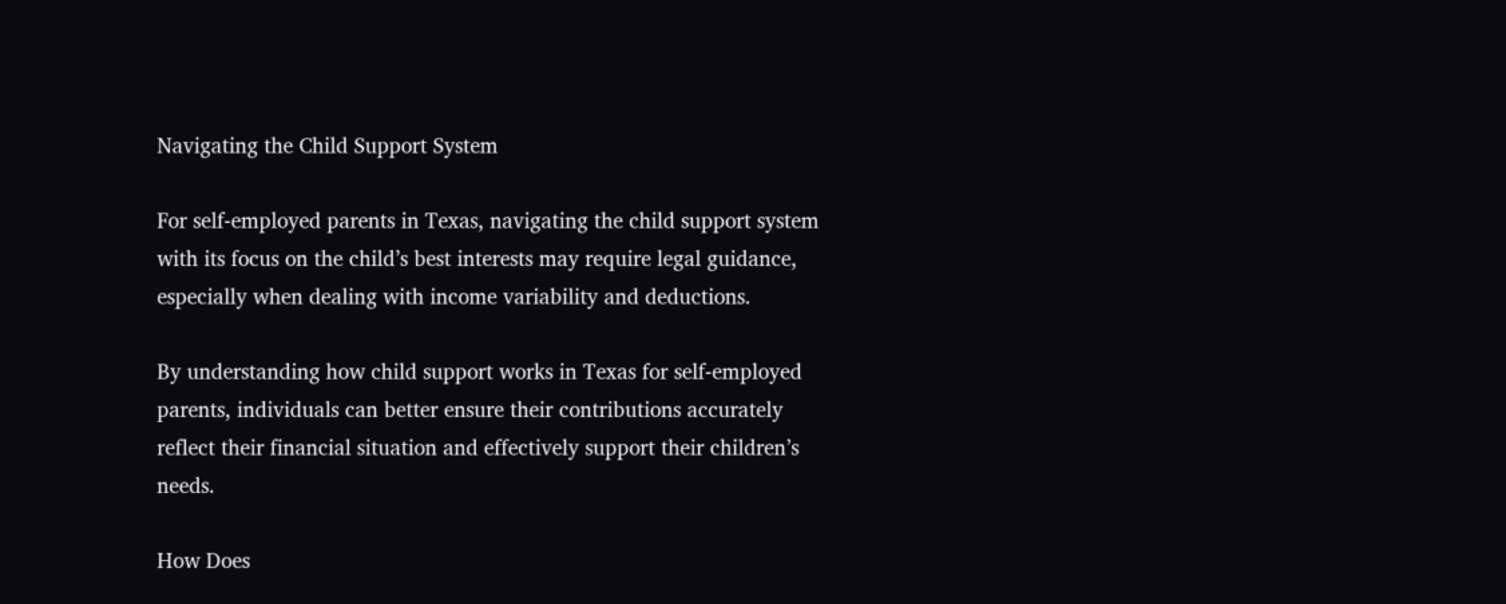Navigating the Child Support System

For self-employed parents in Texas, navigating the child support system with its focus on the child’s best interests may require legal guidance, especially when dealing with income variability and deductions.

By understanding how child support works in Texas for self-employed parents, individuals can better ensure their contributions accurately reflect their financial situation and effectively support their children’s needs.

How Does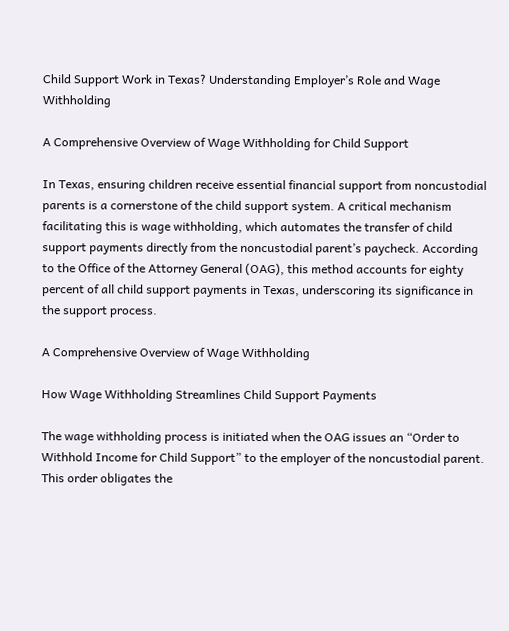Child Support Work in Texas? Understanding Employer’s Role and Wage Withholding

A Comprehensive Overview of Wage Withholding for Child Support

In Texas, ensuring children receive essential financial support from noncustodial parents is a cornerstone of the child support system. A critical mechanism facilitating this is wage withholding, which automates the transfer of child support payments directly from the noncustodial parent’s paycheck. According to the Office of the Attorney General (OAG), this method accounts for eighty percent of all child support payments in Texas, underscoring its significance in the support process.

A Comprehensive Overview of Wage Withholding

How Wage Withholding Streamlines Child Support Payments

The wage withholding process is initiated when the OAG issues an “Order to Withhold Income for Child Support” to the employer of the noncustodial parent. This order obligates the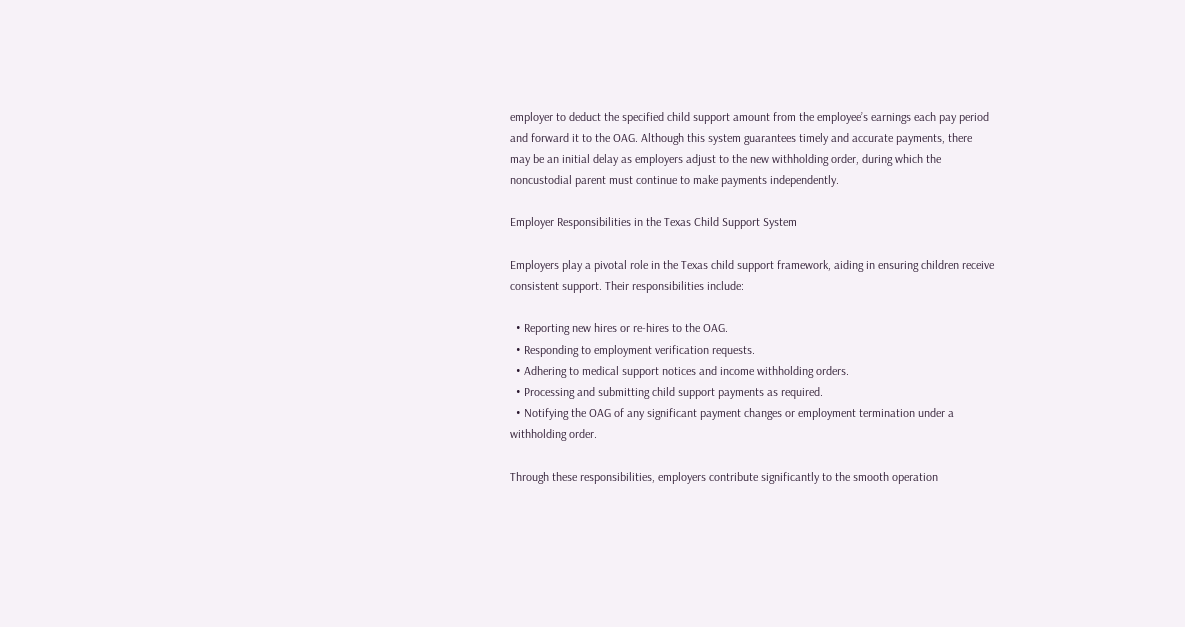employer to deduct the specified child support amount from the employee’s earnings each pay period and forward it to the OAG. Although this system guarantees timely and accurate payments, there may be an initial delay as employers adjust to the new withholding order, during which the noncustodial parent must continue to make payments independently.

Employer Responsibilities in the Texas Child Support System

Employers play a pivotal role in the Texas child support framework, aiding in ensuring children receive consistent support. Their responsibilities include:

  • Reporting new hires or re-hires to the OAG.
  • Responding to employment verification requests.
  • Adhering to medical support notices and income withholding orders.
  • Processing and submitting child support payments as required.
  • Notifying the OAG of any significant payment changes or employment termination under a withholding order.

Through these responsibilities, employers contribute significantly to the smooth operation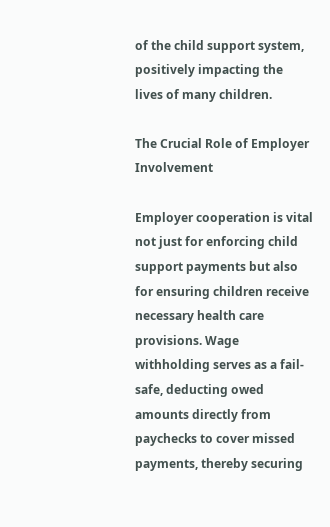of the child support system, positively impacting the lives of many children.

The Crucial Role of Employer Involvement

Employer cooperation is vital not just for enforcing child support payments but also for ensuring children receive necessary health care provisions. Wage withholding serves as a fail-safe, deducting owed amounts directly from paychecks to cover missed payments, thereby securing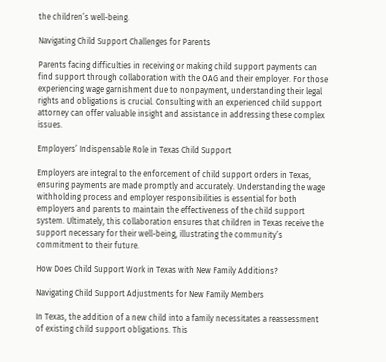the children’s well-being.

Navigating Child Support Challenges for Parents

Parents facing difficulties in receiving or making child support payments can find support through collaboration with the OAG and their employer. For those experiencing wage garnishment due to nonpayment, understanding their legal rights and obligations is crucial. Consulting with an experienced child support attorney can offer valuable insight and assistance in addressing these complex issues.

Employers’ Indispensable Role in Texas Child Support

Employers are integral to the enforcement of child support orders in Texas, ensuring payments are made promptly and accurately. Understanding the wage withholding process and employer responsibilities is essential for both employers and parents to maintain the effectiveness of the child support system. Ultimately, this collaboration ensures that children in Texas receive the support necessary for their well-being, illustrating the community’s commitment to their future.

How Does Child Support Work in Texas with New Family Additions?

Navigating Child Support Adjustments for New Family Members

In Texas, the addition of a new child into a family necessitates a reassessment of existing child support obligations. This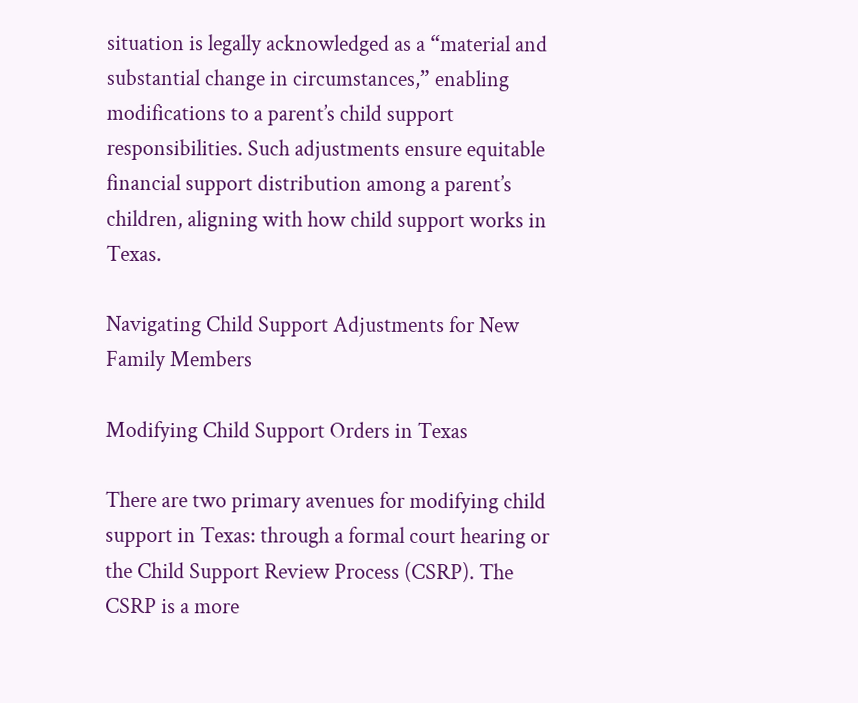situation is legally acknowledged as a “material and substantial change in circumstances,” enabling modifications to a parent’s child support responsibilities. Such adjustments ensure equitable financial support distribution among a parent’s children, aligning with how child support works in Texas.

Navigating Child Support Adjustments for New Family Members

Modifying Child Support Orders in Texas

There are two primary avenues for modifying child support in Texas: through a formal court hearing or the Child Support Review Process (CSRP). The CSRP is a more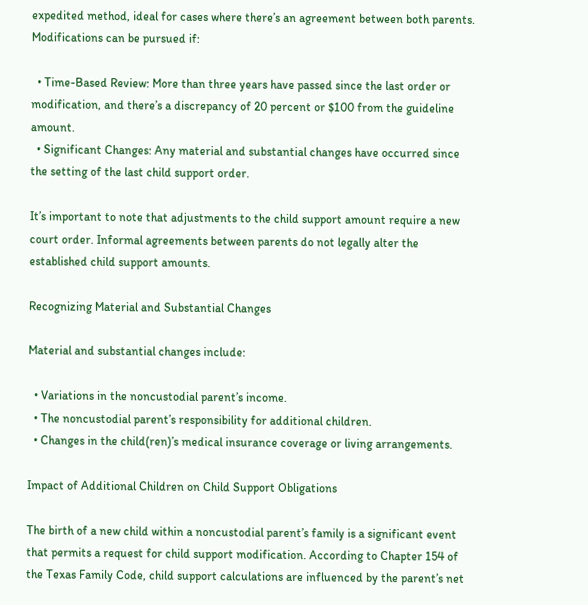expedited method, ideal for cases where there’s an agreement between both parents. Modifications can be pursued if:

  • Time-Based Review: More than three years have passed since the last order or modification, and there’s a discrepancy of 20 percent or $100 from the guideline amount.
  • Significant Changes: Any material and substantial changes have occurred since the setting of the last child support order.

It’s important to note that adjustments to the child support amount require a new court order. Informal agreements between parents do not legally alter the established child support amounts.

Recognizing Material and Substantial Changes

Material and substantial changes include:

  • Variations in the noncustodial parent’s income.
  • The noncustodial parent’s responsibility for additional children.
  • Changes in the child(ren)’s medical insurance coverage or living arrangements.

Impact of Additional Children on Child Support Obligations

The birth of a new child within a noncustodial parent’s family is a significant event that permits a request for child support modification. According to Chapter 154 of the Texas Family Code, child support calculations are influenced by the parent’s net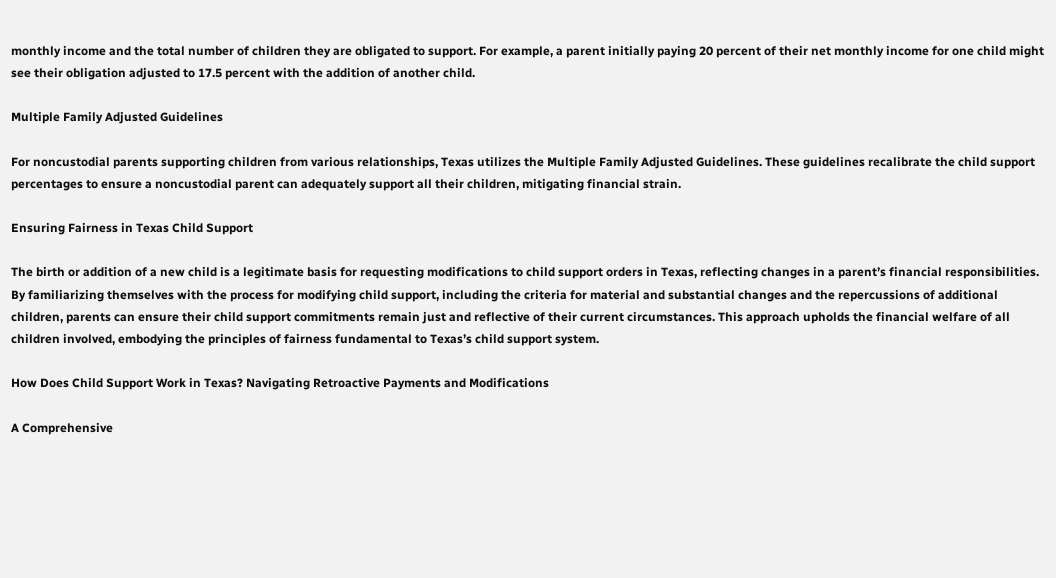monthly income and the total number of children they are obligated to support. For example, a parent initially paying 20 percent of their net monthly income for one child might see their obligation adjusted to 17.5 percent with the addition of another child.

Multiple Family Adjusted Guidelines

For noncustodial parents supporting children from various relationships, Texas utilizes the Multiple Family Adjusted Guidelines. These guidelines recalibrate the child support percentages to ensure a noncustodial parent can adequately support all their children, mitigating financial strain.

Ensuring Fairness in Texas Child Support

The birth or addition of a new child is a legitimate basis for requesting modifications to child support orders in Texas, reflecting changes in a parent’s financial responsibilities. By familiarizing themselves with the process for modifying child support, including the criteria for material and substantial changes and the repercussions of additional children, parents can ensure their child support commitments remain just and reflective of their current circumstances. This approach upholds the financial welfare of all children involved, embodying the principles of fairness fundamental to Texas’s child support system.

How Does Child Support Work in Texas? Navigating Retroactive Payments and Modifications

A Comprehensive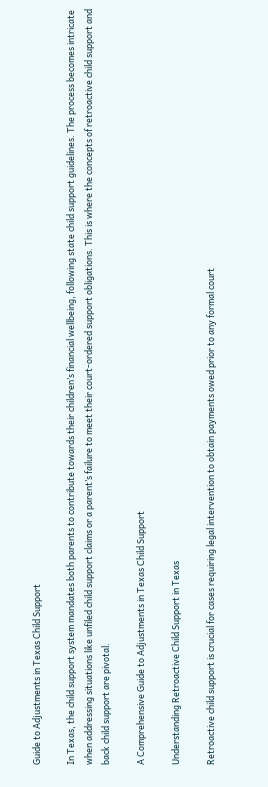Guide to Adjustments in Texas Child Support

In Texas, the child support system mandates both parents to contribute towards their children’s financial wellbeing, following state child support guidelines. The process becomes intricate when addressing situations like unfiled child support claims or a parent’s failure to meet their court-ordered support obligations. This is where the concepts of retroactive child support and back child support are pivotal.

A Comprehensive Guide to Adjustments in Texas Child Support

Understanding Retroactive Child Support in Texas

Retroactive child support is crucial for cases requiring legal intervention to obtain payments owed prior to any formal court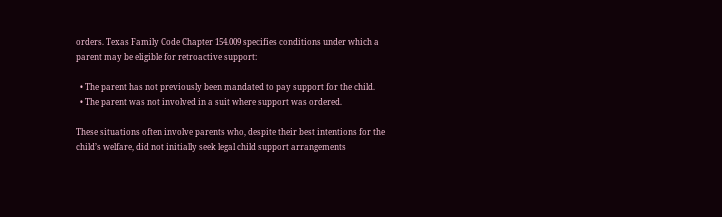orders. Texas Family Code Chapter 154.009 specifies conditions under which a parent may be eligible for retroactive support:

  • The parent has not previously been mandated to pay support for the child.
  • The parent was not involved in a suit where support was ordered.

These situations often involve parents who, despite their best intentions for the child’s welfare, did not initially seek legal child support arrangements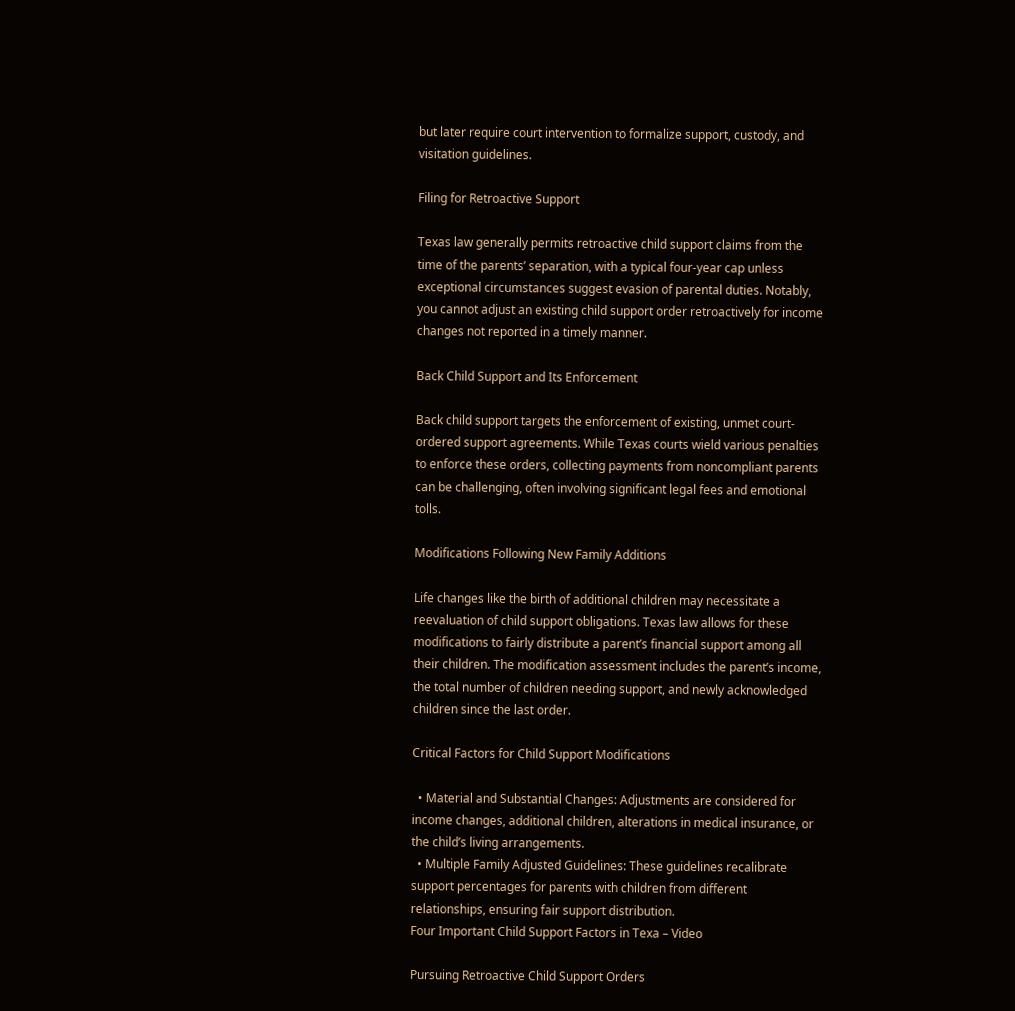but later require court intervention to formalize support, custody, and visitation guidelines.

Filing for Retroactive Support

Texas law generally permits retroactive child support claims from the time of the parents’ separation, with a typical four-year cap unless exceptional circumstances suggest evasion of parental duties. Notably, you cannot adjust an existing child support order retroactively for income changes not reported in a timely manner.

Back Child Support and Its Enforcement

Back child support targets the enforcement of existing, unmet court-ordered support agreements. While Texas courts wield various penalties to enforce these orders, collecting payments from noncompliant parents can be challenging, often involving significant legal fees and emotional tolls.

Modifications Following New Family Additions

Life changes like the birth of additional children may necessitate a reevaluation of child support obligations. Texas law allows for these modifications to fairly distribute a parent’s financial support among all their children. The modification assessment includes the parent’s income, the total number of children needing support, and newly acknowledged children since the last order.

Critical Factors for Child Support Modifications

  • Material and Substantial Changes: Adjustments are considered for income changes, additional children, alterations in medical insurance, or the child’s living arrangements.
  • Multiple Family Adjusted Guidelines: These guidelines recalibrate support percentages for parents with children from different relationships, ensuring fair support distribution.
Four Important Child Support Factors in Texa – Video

Pursuing Retroactive Child Support Orders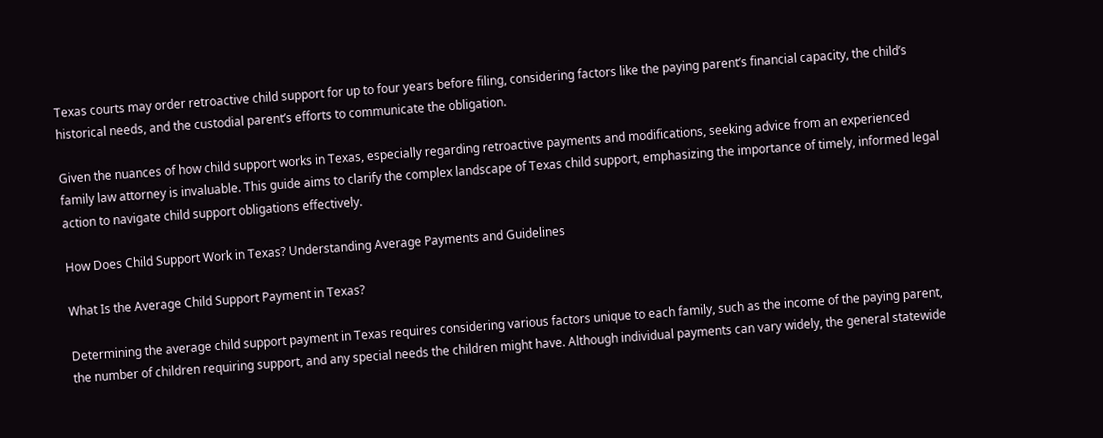Texas courts may order retroactive child support for up to four years before filing, considering factors like the paying parent’s financial capacity, the child’s historical needs, and the custodial parent’s efforts to communicate the obligation.

Given the nuances of how child support works in Texas, especially regarding retroactive payments and modifications, seeking advice from an experienced family law attorney is invaluable. This guide aims to clarify the complex landscape of Texas child support, emphasizing the importance of timely, informed legal action to navigate child support obligations effectively.

How Does Child Support Work in Texas? Understanding Average Payments and Guidelines

What Is the Average Child Support Payment in Texas?

Determining the average child support payment in Texas requires considering various factors unique to each family, such as the income of the paying parent, the number of children requiring support, and any special needs the children might have. Although individual payments can vary widely, the general statewide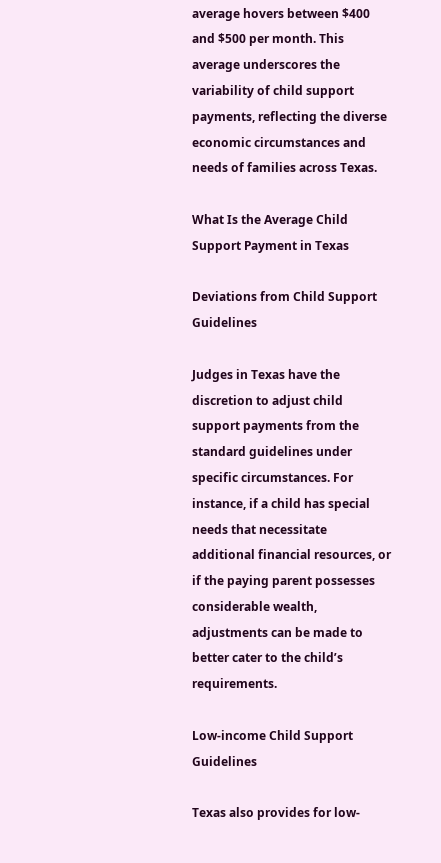average hovers between $400 and $500 per month. This average underscores the variability of child support payments, reflecting the diverse economic circumstances and needs of families across Texas.

What Is the Average Child Support Payment in Texas

Deviations from Child Support Guidelines

Judges in Texas have the discretion to adjust child support payments from the standard guidelines under specific circumstances. For instance, if a child has special needs that necessitate additional financial resources, or if the paying parent possesses considerable wealth, adjustments can be made to better cater to the child’s requirements.

Low-income Child Support Guidelines

Texas also provides for low-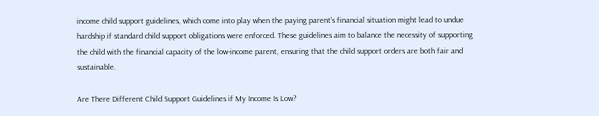income child support guidelines, which come into play when the paying parent’s financial situation might lead to undue hardship if standard child support obligations were enforced. These guidelines aim to balance the necessity of supporting the child with the financial capacity of the low-income parent, ensuring that the child support orders are both fair and sustainable.

Are There Different Child Support Guidelines if My Income Is Low?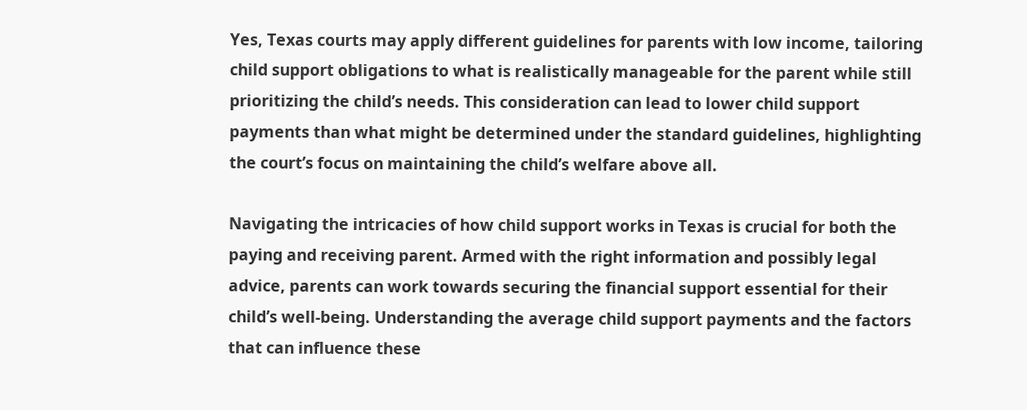Yes, Texas courts may apply different guidelines for parents with low income, tailoring child support obligations to what is realistically manageable for the parent while still prioritizing the child’s needs. This consideration can lead to lower child support payments than what might be determined under the standard guidelines, highlighting the court’s focus on maintaining the child’s welfare above all.

Navigating the intricacies of how child support works in Texas is crucial for both the paying and receiving parent. Armed with the right information and possibly legal advice, parents can work towards securing the financial support essential for their child’s well-being. Understanding the average child support payments and the factors that can influence these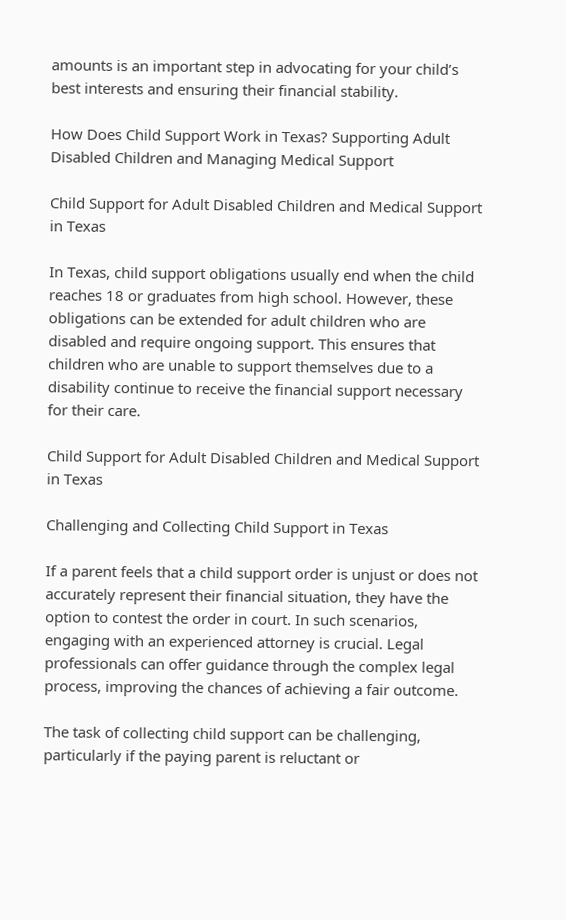amounts is an important step in advocating for your child’s best interests and ensuring their financial stability.

How Does Child Support Work in Texas? Supporting Adult Disabled Children and Managing Medical Support

Child Support for Adult Disabled Children and Medical Support in Texas

In Texas, child support obligations usually end when the child reaches 18 or graduates from high school. However, these obligations can be extended for adult children who are disabled and require ongoing support. This ensures that children who are unable to support themselves due to a disability continue to receive the financial support necessary for their care.

Child Support for Adult Disabled Children and Medical Support in Texas

Challenging and Collecting Child Support in Texas

If a parent feels that a child support order is unjust or does not accurately represent their financial situation, they have the option to contest the order in court. In such scenarios, engaging with an experienced attorney is crucial. Legal professionals can offer guidance through the complex legal process, improving the chances of achieving a fair outcome.

The task of collecting child support can be challenging, particularly if the paying parent is reluctant or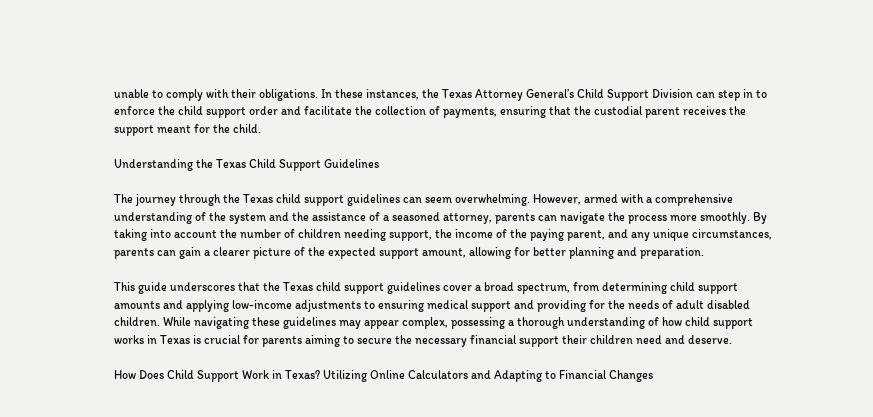unable to comply with their obligations. In these instances, the Texas Attorney General’s Child Support Division can step in to enforce the child support order and facilitate the collection of payments, ensuring that the custodial parent receives the support meant for the child.

Understanding the Texas Child Support Guidelines

The journey through the Texas child support guidelines can seem overwhelming. However, armed with a comprehensive understanding of the system and the assistance of a seasoned attorney, parents can navigate the process more smoothly. By taking into account the number of children needing support, the income of the paying parent, and any unique circumstances, parents can gain a clearer picture of the expected support amount, allowing for better planning and preparation.

This guide underscores that the Texas child support guidelines cover a broad spectrum, from determining child support amounts and applying low-income adjustments to ensuring medical support and providing for the needs of adult disabled children. While navigating these guidelines may appear complex, possessing a thorough understanding of how child support works in Texas is crucial for parents aiming to secure the necessary financial support their children need and deserve.

How Does Child Support Work in Texas? Utilizing Online Calculators and Adapting to Financial Changes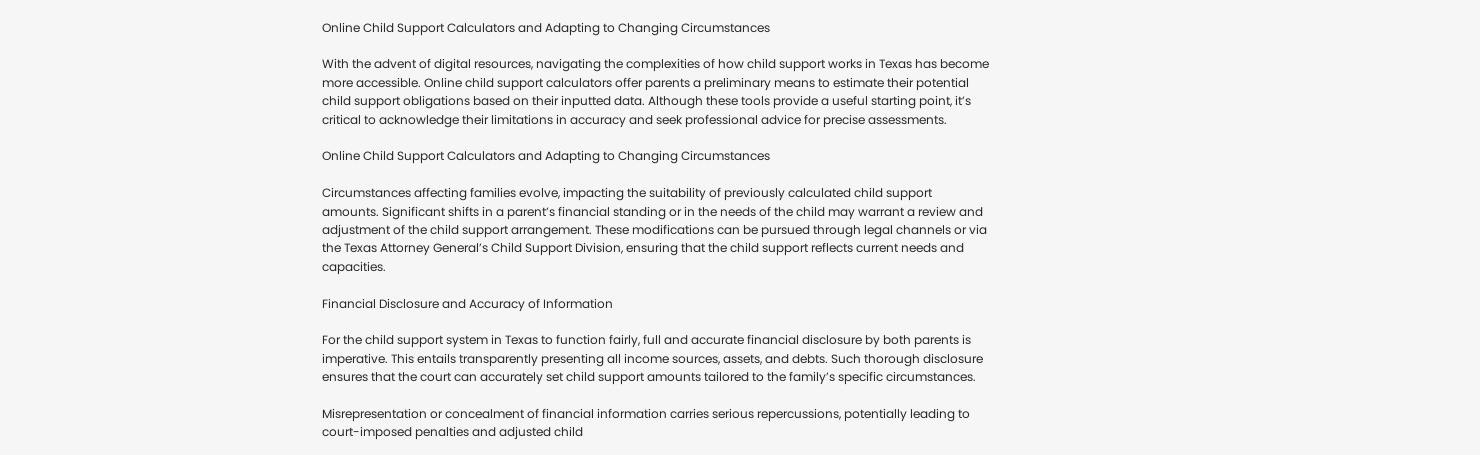Online Child Support Calculators and Adapting to Changing Circumstances

With the advent of digital resources, navigating the complexities of how child support works in Texas has become more accessible. Online child support calculators offer parents a preliminary means to estimate their potential child support obligations based on their inputted data. Although these tools provide a useful starting point, it’s critical to acknowledge their limitations in accuracy and seek professional advice for precise assessments.

Online Child Support Calculators and Adapting to Changing Circumstances

Circumstances affecting families evolve, impacting the suitability of previously calculated child support amounts. Significant shifts in a parent’s financial standing or in the needs of the child may warrant a review and adjustment of the child support arrangement. These modifications can be pursued through legal channels or via the Texas Attorney General’s Child Support Division, ensuring that the child support reflects current needs and capacities.

Financial Disclosure and Accuracy of Information

For the child support system in Texas to function fairly, full and accurate financial disclosure by both parents is imperative. This entails transparently presenting all income sources, assets, and debts. Such thorough disclosure ensures that the court can accurately set child support amounts tailored to the family’s specific circumstances.

Misrepresentation or concealment of financial information carries serious repercussions, potentially leading to court-imposed penalties and adjusted child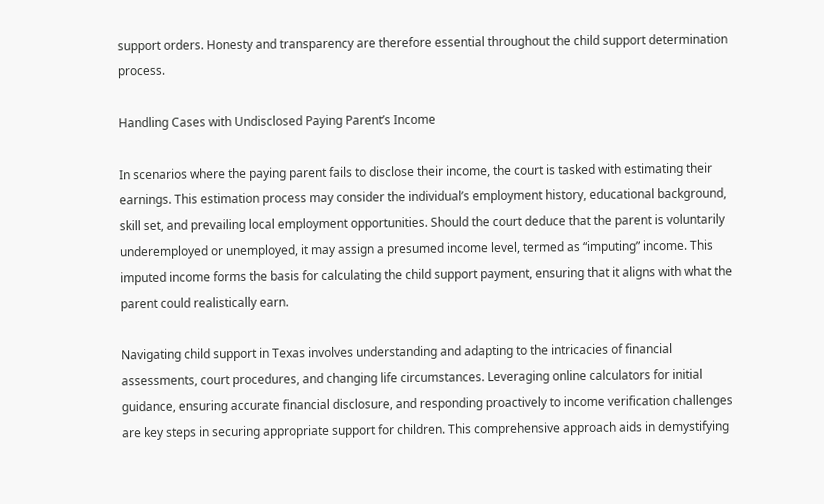support orders. Honesty and transparency are therefore essential throughout the child support determination process.

Handling Cases with Undisclosed Paying Parent’s Income

In scenarios where the paying parent fails to disclose their income, the court is tasked with estimating their earnings. This estimation process may consider the individual’s employment history, educational background, skill set, and prevailing local employment opportunities. Should the court deduce that the parent is voluntarily underemployed or unemployed, it may assign a presumed income level, termed as “imputing” income. This imputed income forms the basis for calculating the child support payment, ensuring that it aligns with what the parent could realistically earn.

Navigating child support in Texas involves understanding and adapting to the intricacies of financial assessments, court procedures, and changing life circumstances. Leveraging online calculators for initial guidance, ensuring accurate financial disclosure, and responding proactively to income verification challenges are key steps in securing appropriate support for children. This comprehensive approach aids in demystifying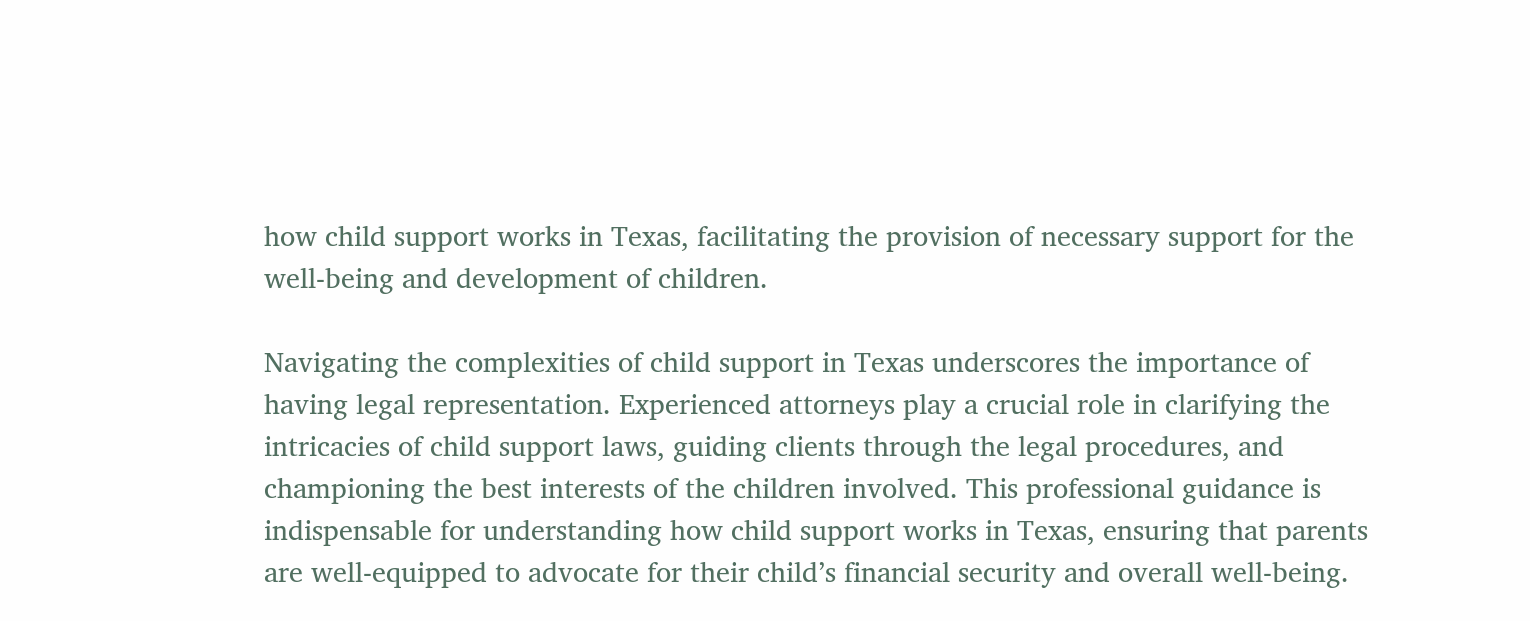how child support works in Texas, facilitating the provision of necessary support for the well-being and development of children.

Navigating the complexities of child support in Texas underscores the importance of having legal representation. Experienced attorneys play a crucial role in clarifying the intricacies of child support laws, guiding clients through the legal procedures, and championing the best interests of the children involved. This professional guidance is indispensable for understanding how child support works in Texas, ensuring that parents are well-equipped to advocate for their child’s financial security and overall well-being.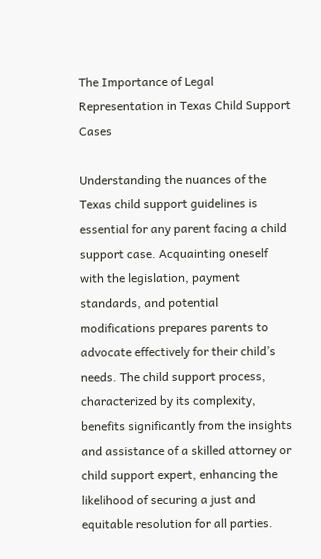The Importance of Legal Representation in Texas Child Support Cases

Understanding the nuances of the Texas child support guidelines is essential for any parent facing a child support case. Acquainting oneself with the legislation, payment standards, and potential modifications prepares parents to advocate effectively for their child’s needs. The child support process, characterized by its complexity, benefits significantly from the insights and assistance of a skilled attorney or child support expert, enhancing the likelihood of securing a just and equitable resolution for all parties.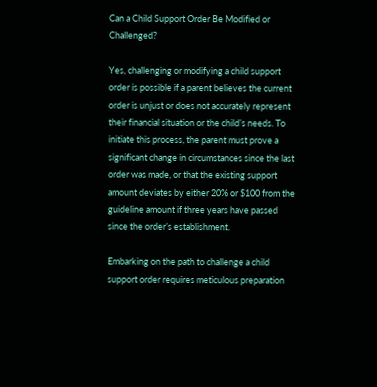Can a Child Support Order Be Modified or Challenged?

Yes, challenging or modifying a child support order is possible if a parent believes the current order is unjust or does not accurately represent their financial situation or the child’s needs. To initiate this process, the parent must prove a significant change in circumstances since the last order was made, or that the existing support amount deviates by either 20% or $100 from the guideline amount if three years have passed since the order’s establishment.

Embarking on the path to challenge a child support order requires meticulous preparation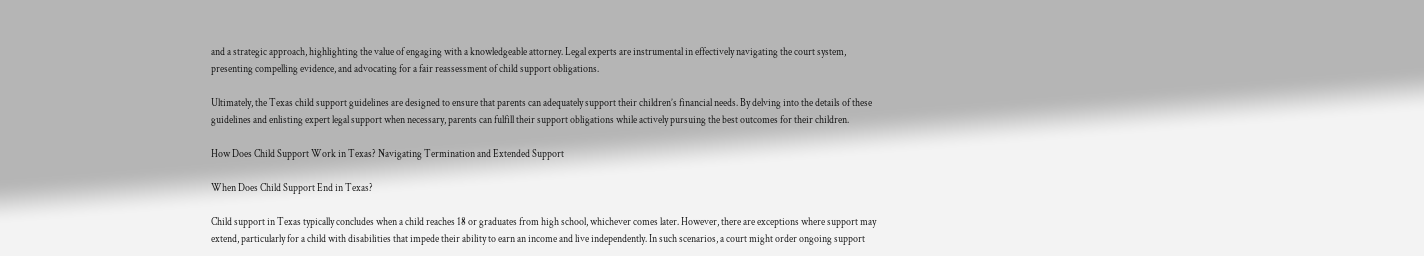and a strategic approach, highlighting the value of engaging with a knowledgeable attorney. Legal experts are instrumental in effectively navigating the court system, presenting compelling evidence, and advocating for a fair reassessment of child support obligations.

Ultimately, the Texas child support guidelines are designed to ensure that parents can adequately support their children’s financial needs. By delving into the details of these guidelines and enlisting expert legal support when necessary, parents can fulfill their support obligations while actively pursuing the best outcomes for their children.

How Does Child Support Work in Texas? Navigating Termination and Extended Support

When Does Child Support End in Texas?

Child support in Texas typically concludes when a child reaches 18 or graduates from high school, whichever comes later. However, there are exceptions where support may extend, particularly for a child with disabilities that impede their ability to earn an income and live independently. In such scenarios, a court might order ongoing support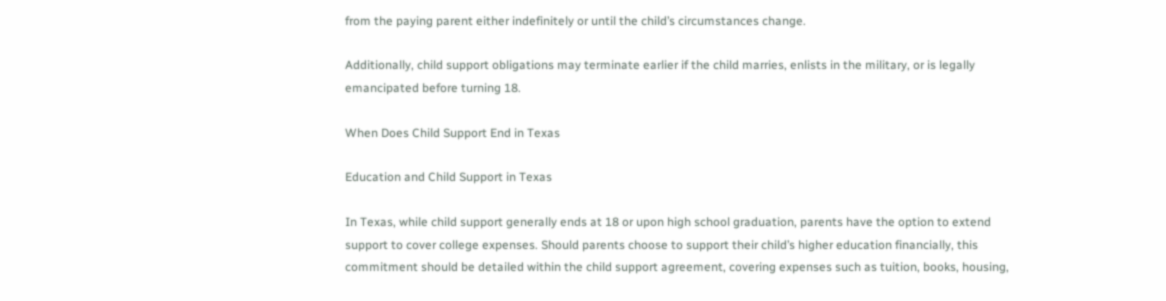from the paying parent either indefinitely or until the child’s circumstances change.

Additionally, child support obligations may terminate earlier if the child marries, enlists in the military, or is legally emancipated before turning 18.

When Does Child Support End in Texas

Education and Child Support in Texas

In Texas, while child support generally ends at 18 or upon high school graduation, parents have the option to extend support to cover college expenses. Should parents choose to support their child’s higher education financially, this commitment should be detailed within the child support agreement, covering expenses such as tuition, books, housing,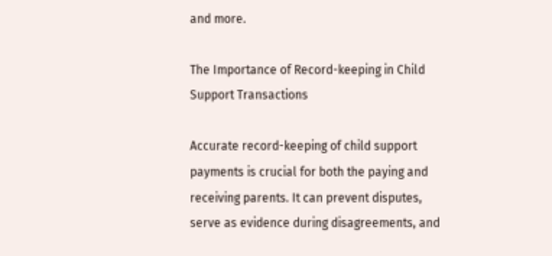and more.

The Importance of Record-keeping in Child Support Transactions

Accurate record-keeping of child support payments is crucial for both the paying and receiving parents. It can prevent disputes, serve as evidence during disagreements, and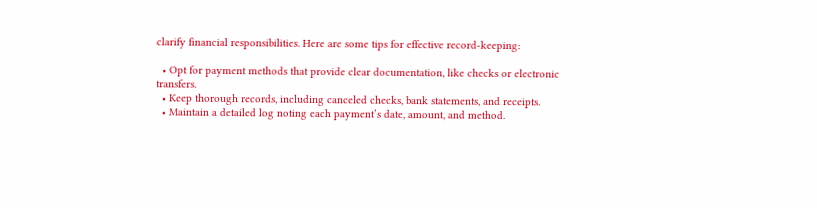clarify financial responsibilities. Here are some tips for effective record-keeping:

  • Opt for payment methods that provide clear documentation, like checks or electronic transfers.
  • Keep thorough records, including canceled checks, bank statements, and receipts.
  • Maintain a detailed log noting each payment’s date, amount, and method.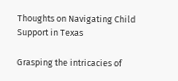Thoughts on Navigating Child Support in Texas

Grasping the intricacies of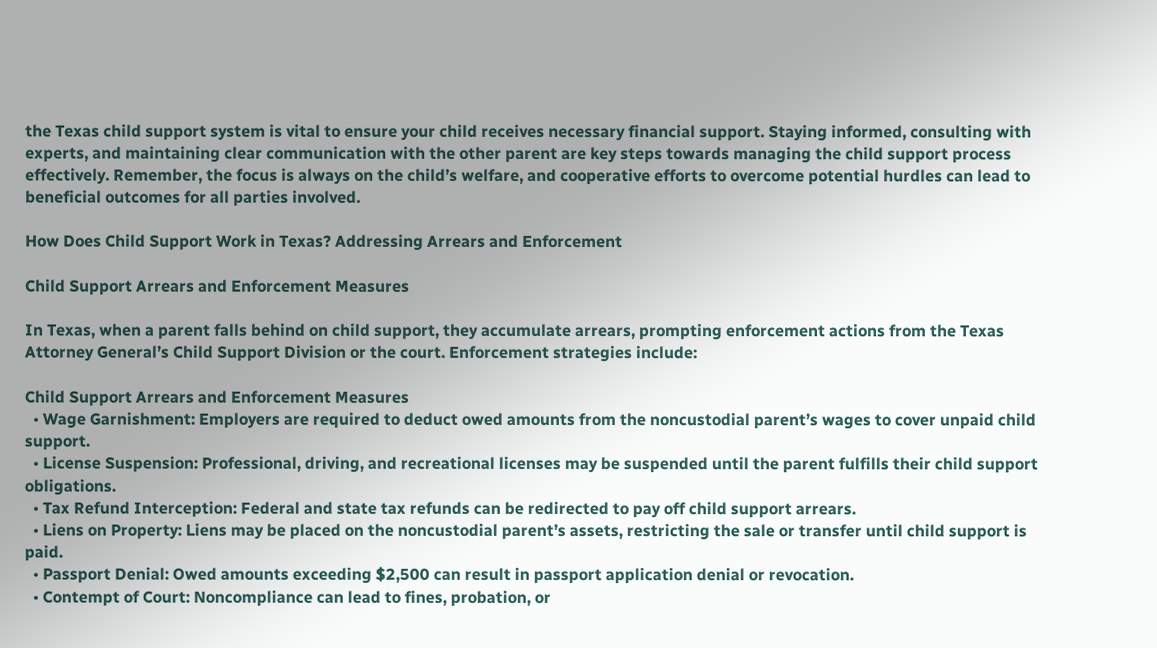the Texas child support system is vital to ensure your child receives necessary financial support. Staying informed, consulting with experts, and maintaining clear communication with the other parent are key steps towards managing the child support process effectively. Remember, the focus is always on the child’s welfare, and cooperative efforts to overcome potential hurdles can lead to beneficial outcomes for all parties involved.

How Does Child Support Work in Texas? Addressing Arrears and Enforcement

Child Support Arrears and Enforcement Measures

In Texas, when a parent falls behind on child support, they accumulate arrears, prompting enforcement actions from the Texas Attorney General’s Child Support Division or the court. Enforcement strategies include:

Child Support Arrears and Enforcement Measures
  • Wage Garnishment: Employers are required to deduct owed amounts from the noncustodial parent’s wages to cover unpaid child support.
  • License Suspension: Professional, driving, and recreational licenses may be suspended until the parent fulfills their child support obligations.
  • Tax Refund Interception: Federal and state tax refunds can be redirected to pay off child support arrears.
  • Liens on Property: Liens may be placed on the noncustodial parent’s assets, restricting the sale or transfer until child support is paid.
  • Passport Denial: Owed amounts exceeding $2,500 can result in passport application denial or revocation.
  • Contempt of Court: Noncompliance can lead to fines, probation, or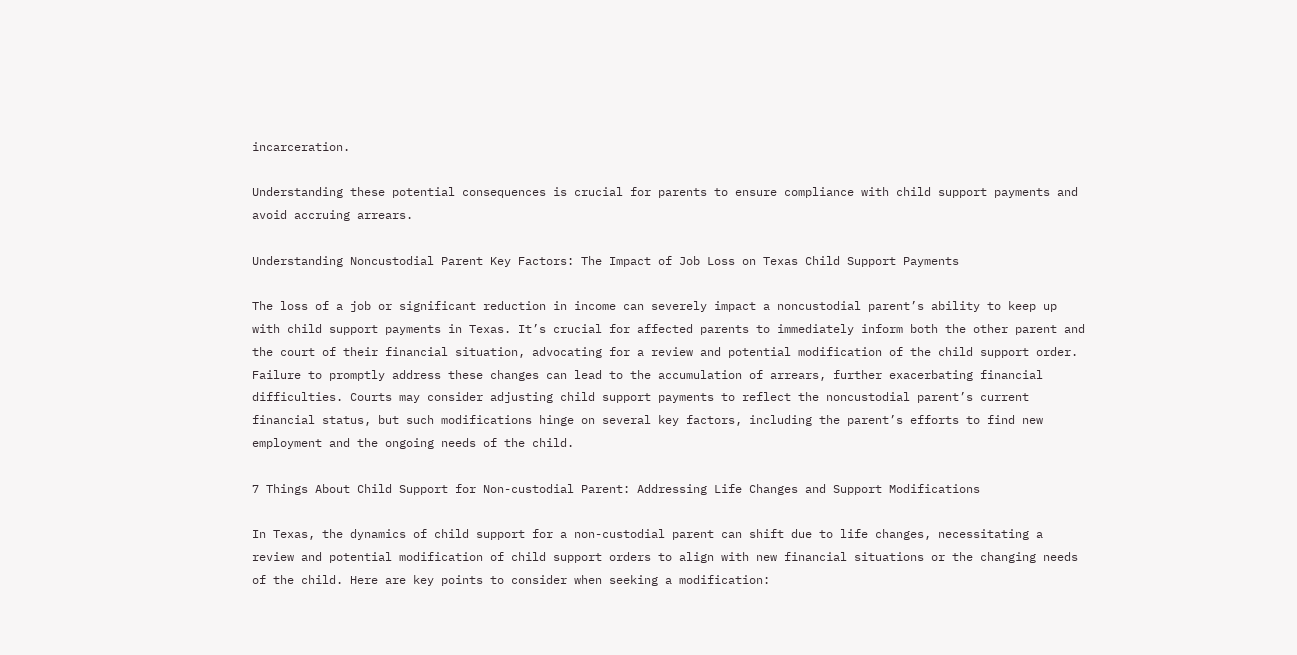incarceration.

Understanding these potential consequences is crucial for parents to ensure compliance with child support payments and avoid accruing arrears.

Understanding Noncustodial Parent Key Factors: The Impact of Job Loss on Texas Child Support Payments

The loss of a job or significant reduction in income can severely impact a noncustodial parent’s ability to keep up with child support payments in Texas. It’s crucial for affected parents to immediately inform both the other parent and the court of their financial situation, advocating for a review and potential modification of the child support order. Failure to promptly address these changes can lead to the accumulation of arrears, further exacerbating financial difficulties. Courts may consider adjusting child support payments to reflect the noncustodial parent’s current financial status, but such modifications hinge on several key factors, including the parent’s efforts to find new employment and the ongoing needs of the child.

7 Things About Child Support for Non-custodial Parent: Addressing Life Changes and Support Modifications

In Texas, the dynamics of child support for a non-custodial parent can shift due to life changes, necessitating a review and potential modification of child support orders to align with new financial situations or the changing needs of the child. Here are key points to consider when seeking a modification: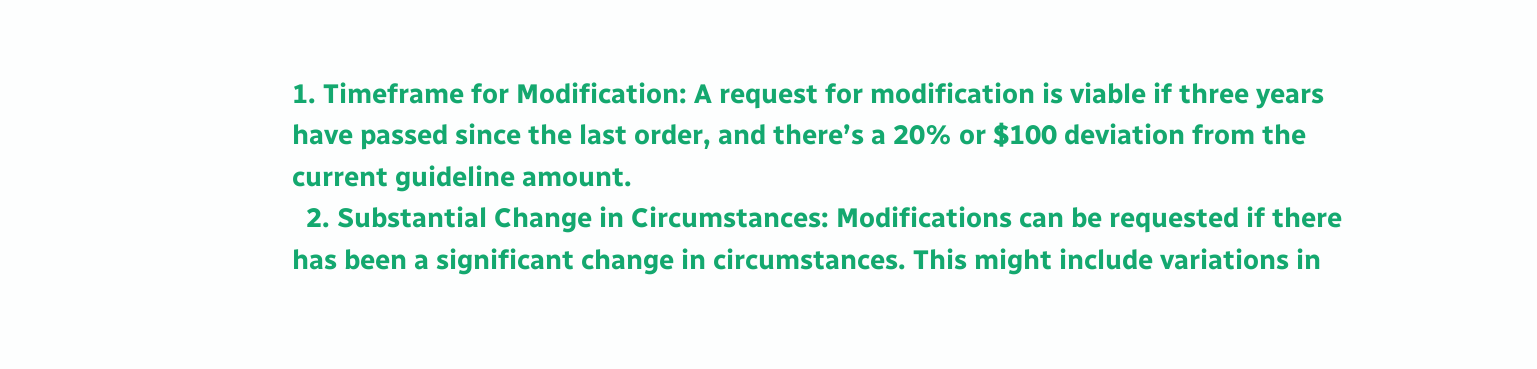1. Timeframe for Modification: A request for modification is viable if three years have passed since the last order, and there’s a 20% or $100 deviation from the current guideline amount.
  2. Substantial Change in Circumstances: Modifications can be requested if there has been a significant change in circumstances. This might include variations in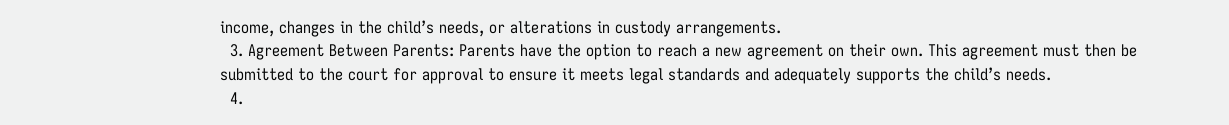income, changes in the child’s needs, or alterations in custody arrangements.
  3. Agreement Between Parents: Parents have the option to reach a new agreement on their own. This agreement must then be submitted to the court for approval to ensure it meets legal standards and adequately supports the child’s needs.
  4.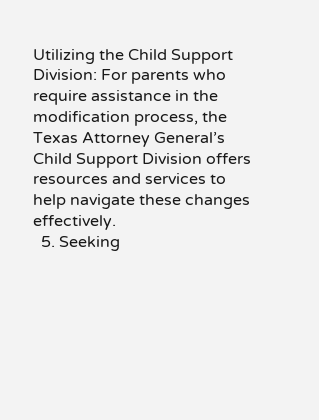Utilizing the Child Support Division: For parents who require assistance in the modification process, the Texas Attorney General’s Child Support Division offers resources and services to help navigate these changes effectively.
  5. Seeking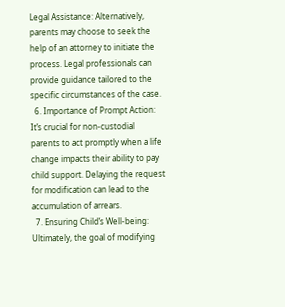Legal Assistance: Alternatively, parents may choose to seek the help of an attorney to initiate the process. Legal professionals can provide guidance tailored to the specific circumstances of the case.
  6. Importance of Prompt Action: It’s crucial for non-custodial parents to act promptly when a life change impacts their ability to pay child support. Delaying the request for modification can lead to the accumulation of arrears.
  7. Ensuring Child’s Well-being: Ultimately, the goal of modifying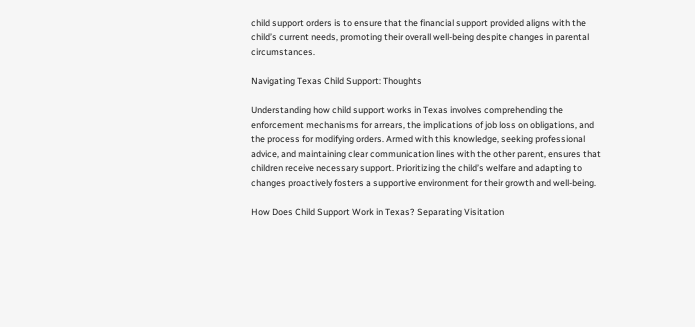child support orders is to ensure that the financial support provided aligns with the child’s current needs, promoting their overall well-being despite changes in parental circumstances.

Navigating Texas Child Support: Thoughts

Understanding how child support works in Texas involves comprehending the enforcement mechanisms for arrears, the implications of job loss on obligations, and the process for modifying orders. Armed with this knowledge, seeking professional advice, and maintaining clear communication lines with the other parent, ensures that children receive necessary support. Prioritizing the child’s welfare and adapting to changes proactively fosters a supportive environment for their growth and well-being.

How Does Child Support Work in Texas? Separating Visitation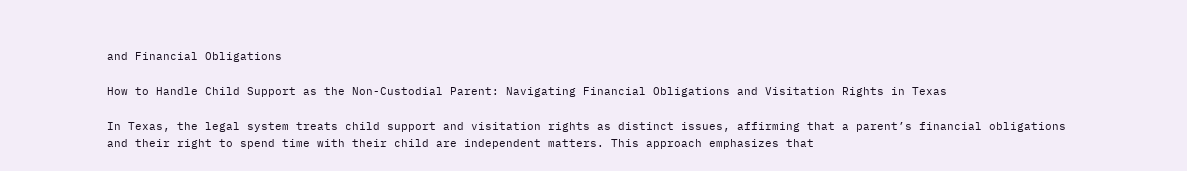and Financial Obligations

How to Handle Child Support as the Non-Custodial Parent: Navigating Financial Obligations and Visitation Rights in Texas

In Texas, the legal system treats child support and visitation rights as distinct issues, affirming that a parent’s financial obligations and their right to spend time with their child are independent matters. This approach emphasizes that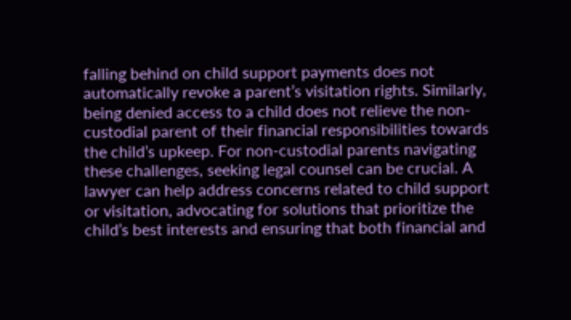falling behind on child support payments does not automatically revoke a parent’s visitation rights. Similarly, being denied access to a child does not relieve the non-custodial parent of their financial responsibilities towards the child’s upkeep. For non-custodial parents navigating these challenges, seeking legal counsel can be crucial. A lawyer can help address concerns related to child support or visitation, advocating for solutions that prioritize the child’s best interests and ensuring that both financial and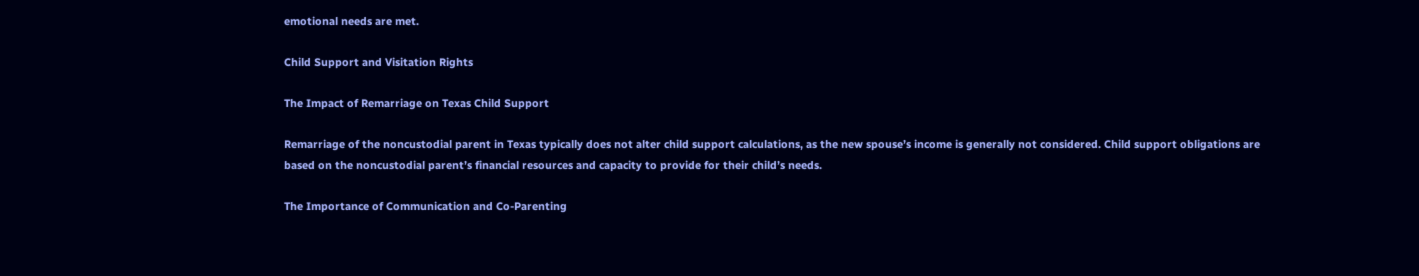emotional needs are met.

Child Support and Visitation Rights

The Impact of Remarriage on Texas Child Support

Remarriage of the noncustodial parent in Texas typically does not alter child support calculations, as the new spouse’s income is generally not considered. Child support obligations are based on the noncustodial parent’s financial resources and capacity to provide for their child’s needs.

The Importance of Communication and Co-Parenting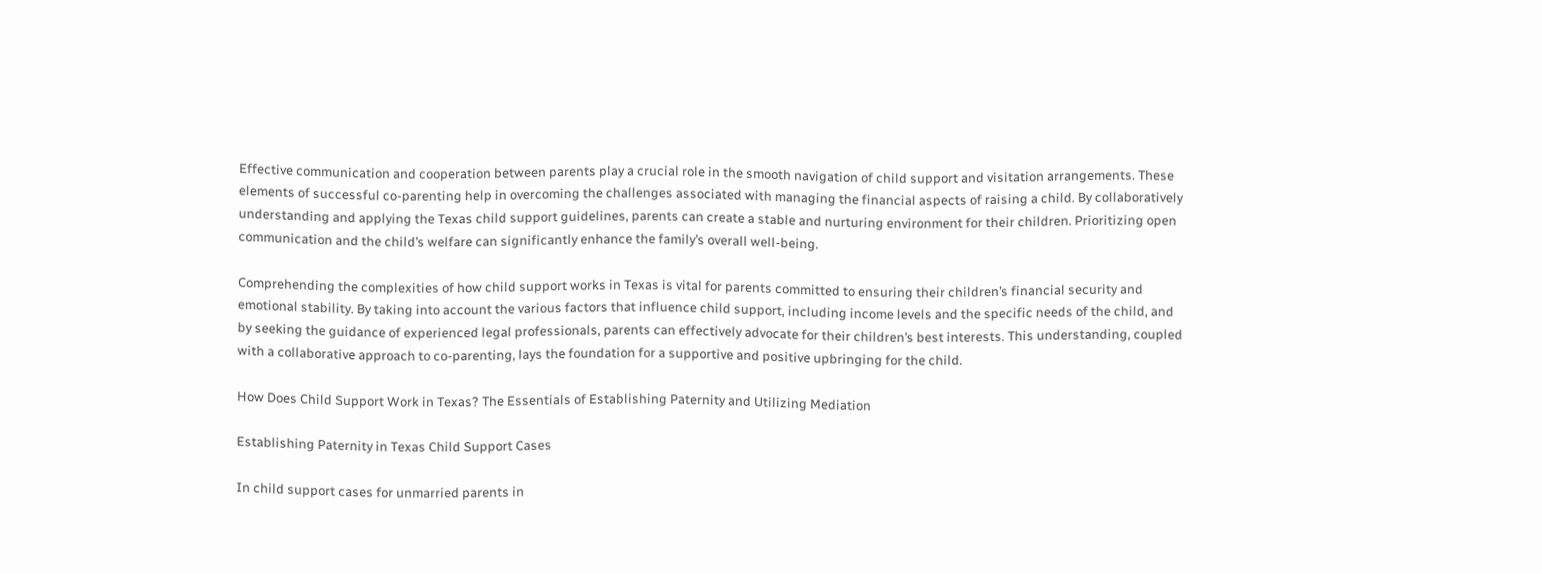Effective communication and cooperation between parents play a crucial role in the smooth navigation of child support and visitation arrangements. These elements of successful co-parenting help in overcoming the challenges associated with managing the financial aspects of raising a child. By collaboratively understanding and applying the Texas child support guidelines, parents can create a stable and nurturing environment for their children. Prioritizing open communication and the child’s welfare can significantly enhance the family’s overall well-being.

Comprehending the complexities of how child support works in Texas is vital for parents committed to ensuring their children’s financial security and emotional stability. By taking into account the various factors that influence child support, including income levels and the specific needs of the child, and by seeking the guidance of experienced legal professionals, parents can effectively advocate for their children’s best interests. This understanding, coupled with a collaborative approach to co-parenting, lays the foundation for a supportive and positive upbringing for the child.

How Does Child Support Work in Texas? The Essentials of Establishing Paternity and Utilizing Mediation

Establishing Paternity in Texas Child Support Cases

In child support cases for unmarried parents in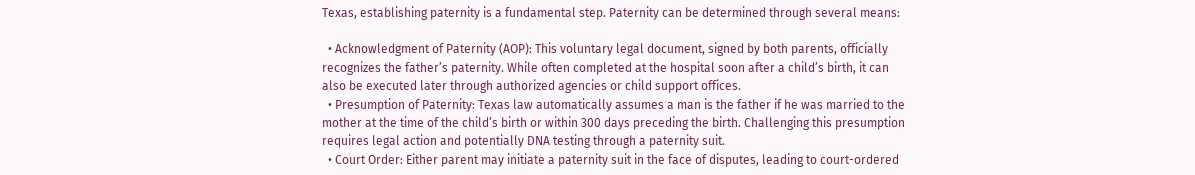Texas, establishing paternity is a fundamental step. Paternity can be determined through several means:

  • Acknowledgment of Paternity (AOP): This voluntary legal document, signed by both parents, officially recognizes the father’s paternity. While often completed at the hospital soon after a child’s birth, it can also be executed later through authorized agencies or child support offices.
  • Presumption of Paternity: Texas law automatically assumes a man is the father if he was married to the mother at the time of the child’s birth or within 300 days preceding the birth. Challenging this presumption requires legal action and potentially DNA testing through a paternity suit.
  • Court Order: Either parent may initiate a paternity suit in the face of disputes, leading to court-ordered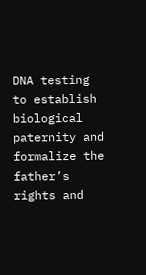DNA testing to establish biological paternity and formalize the father’s rights and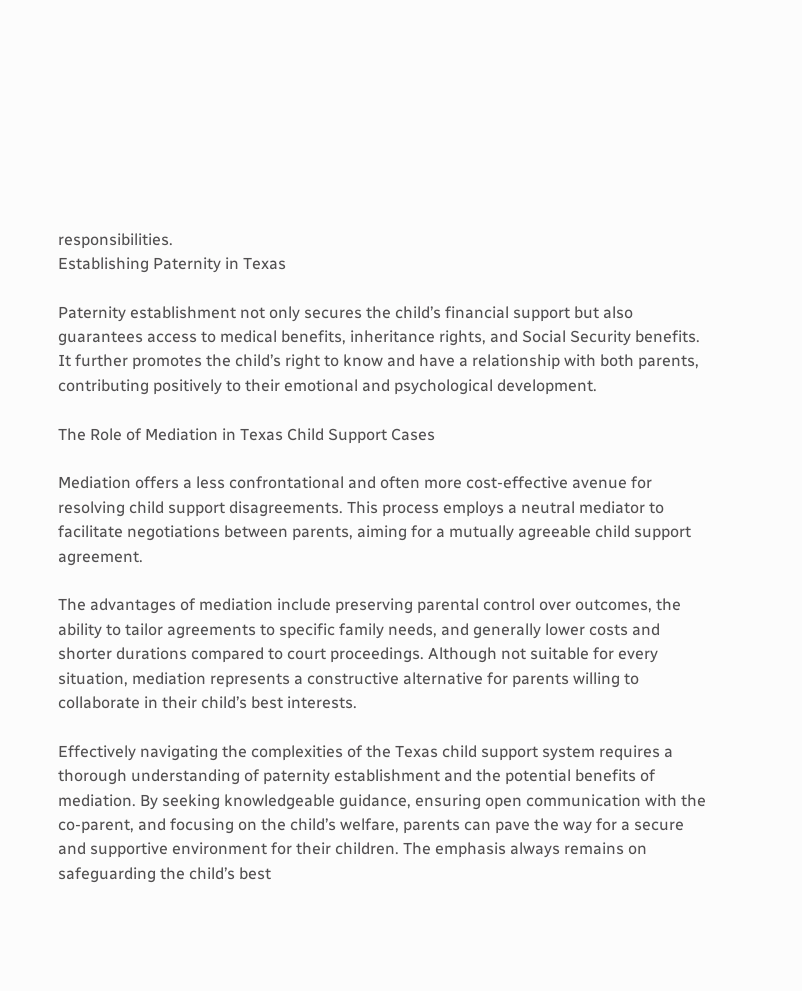responsibilities.
Establishing Paternity in Texas

Paternity establishment not only secures the child’s financial support but also guarantees access to medical benefits, inheritance rights, and Social Security benefits. It further promotes the child’s right to know and have a relationship with both parents, contributing positively to their emotional and psychological development.

The Role of Mediation in Texas Child Support Cases

Mediation offers a less confrontational and often more cost-effective avenue for resolving child support disagreements. This process employs a neutral mediator to facilitate negotiations between parents, aiming for a mutually agreeable child support agreement.

The advantages of mediation include preserving parental control over outcomes, the ability to tailor agreements to specific family needs, and generally lower costs and shorter durations compared to court proceedings. Although not suitable for every situation, mediation represents a constructive alternative for parents willing to collaborate in their child’s best interests.

Effectively navigating the complexities of the Texas child support system requires a thorough understanding of paternity establishment and the potential benefits of mediation. By seeking knowledgeable guidance, ensuring open communication with the co-parent, and focusing on the child’s welfare, parents can pave the way for a secure and supportive environment for their children. The emphasis always remains on safeguarding the child’s best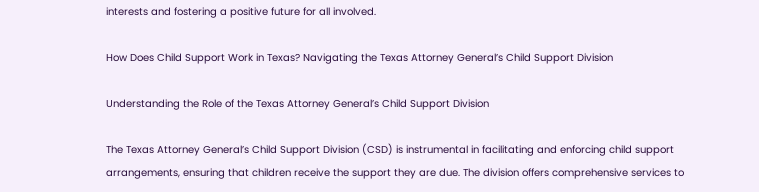interests and fostering a positive future for all involved.

How Does Child Support Work in Texas? Navigating the Texas Attorney General’s Child Support Division

Understanding the Role of the Texas Attorney General’s Child Support Division

The Texas Attorney General’s Child Support Division (CSD) is instrumental in facilitating and enforcing child support arrangements, ensuring that children receive the support they are due. The division offers comprehensive services to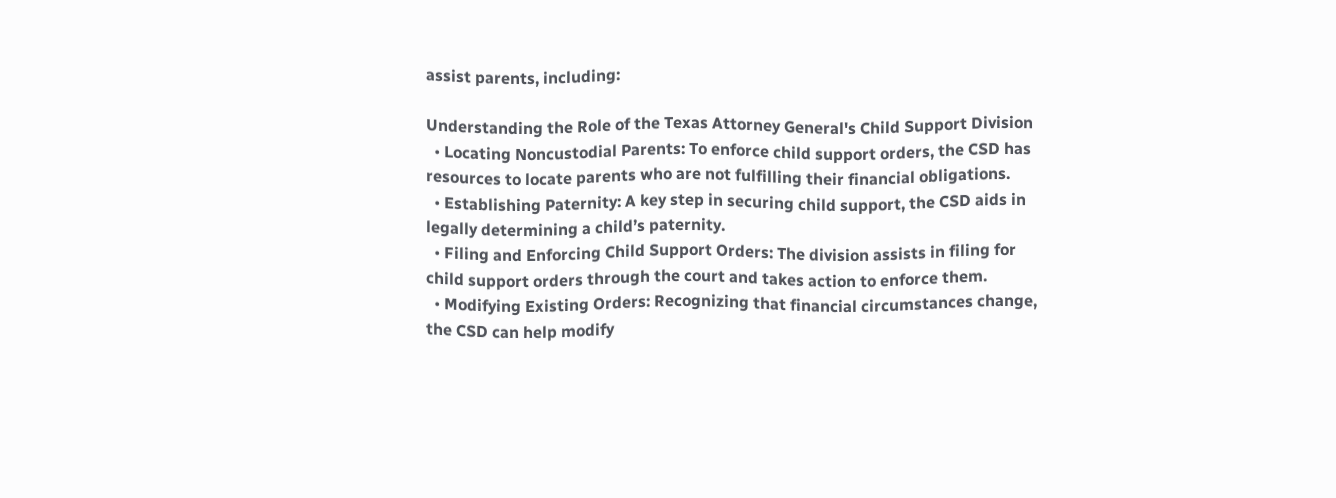assist parents, including:

Understanding the Role of the Texas Attorney General's Child Support Division
  • Locating Noncustodial Parents: To enforce child support orders, the CSD has resources to locate parents who are not fulfilling their financial obligations.
  • Establishing Paternity: A key step in securing child support, the CSD aids in legally determining a child’s paternity.
  • Filing and Enforcing Child Support Orders: The division assists in filing for child support orders through the court and takes action to enforce them.
  • Modifying Existing Orders: Recognizing that financial circumstances change, the CSD can help modify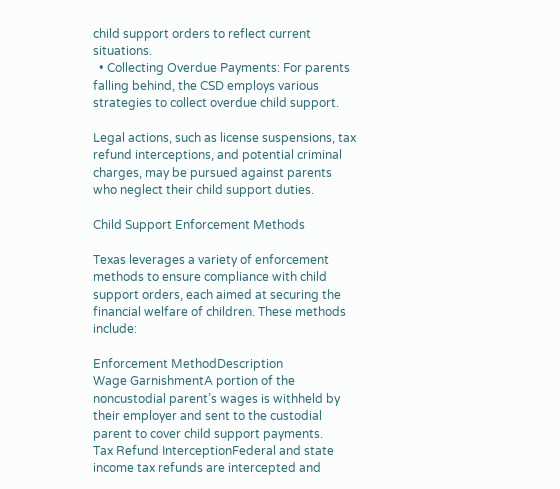child support orders to reflect current situations.
  • Collecting Overdue Payments: For parents falling behind, the CSD employs various strategies to collect overdue child support.

Legal actions, such as license suspensions, tax refund interceptions, and potential criminal charges, may be pursued against parents who neglect their child support duties.

Child Support Enforcement Methods

Texas leverages a variety of enforcement methods to ensure compliance with child support orders, each aimed at securing the financial welfare of children. These methods include:

Enforcement MethodDescription
Wage GarnishmentA portion of the noncustodial parent’s wages is withheld by their employer and sent to the custodial parent to cover child support payments.
Tax Refund InterceptionFederal and state income tax refunds are intercepted and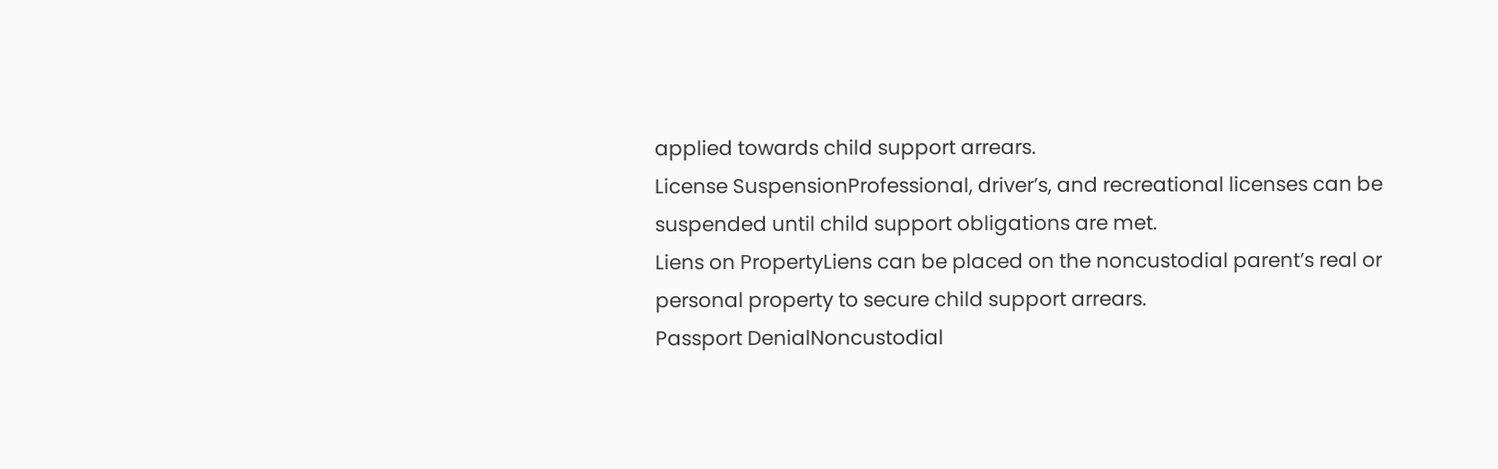applied towards child support arrears.
License SuspensionProfessional, driver’s, and recreational licenses can be suspended until child support obligations are met.
Liens on PropertyLiens can be placed on the noncustodial parent’s real or personal property to secure child support arrears.
Passport DenialNoncustodial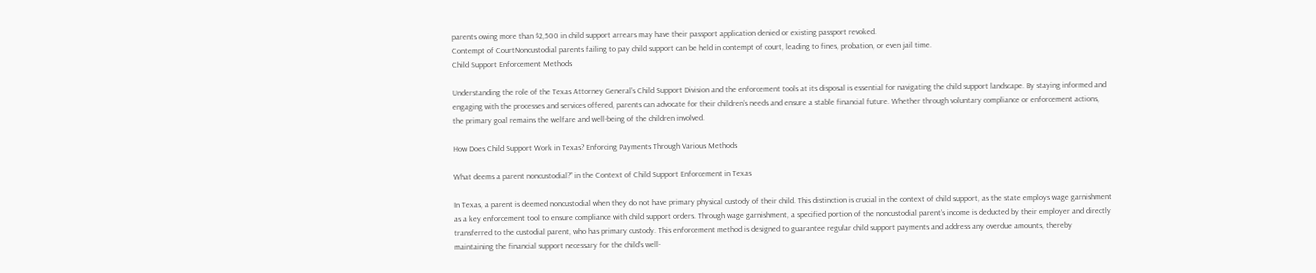parents owing more than $2,500 in child support arrears may have their passport application denied or existing passport revoked.
Contempt of CourtNoncustodial parents failing to pay child support can be held in contempt of court, leading to fines, probation, or even jail time.
Child Support Enforcement Methods

Understanding the role of the Texas Attorney General’s Child Support Division and the enforcement tools at its disposal is essential for navigating the child support landscape. By staying informed and engaging with the processes and services offered, parents can advocate for their children’s needs and ensure a stable financial future. Whether through voluntary compliance or enforcement actions, the primary goal remains the welfare and well-being of the children involved.

How Does Child Support Work in Texas? Enforcing Payments Through Various Methods

What deems a parent noncustodial?” in the Context of Child Support Enforcement in Texas

In Texas, a parent is deemed noncustodial when they do not have primary physical custody of their child. This distinction is crucial in the context of child support, as the state employs wage garnishment as a key enforcement tool to ensure compliance with child support orders. Through wage garnishment, a specified portion of the noncustodial parent’s income is deducted by their employer and directly transferred to the custodial parent, who has primary custody. This enforcement method is designed to guarantee regular child support payments and address any overdue amounts, thereby maintaining the financial support necessary for the child’s well-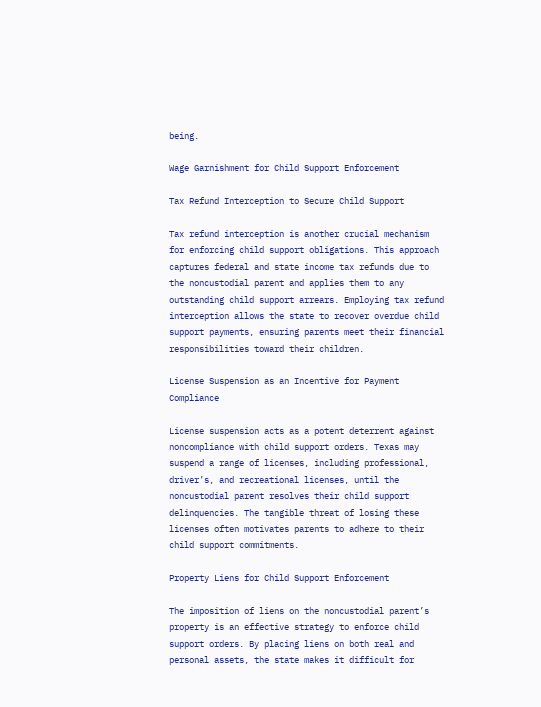being.

Wage Garnishment for Child Support Enforcement

Tax Refund Interception to Secure Child Support

Tax refund interception is another crucial mechanism for enforcing child support obligations. This approach captures federal and state income tax refunds due to the noncustodial parent and applies them to any outstanding child support arrears. Employing tax refund interception allows the state to recover overdue child support payments, ensuring parents meet their financial responsibilities toward their children.

License Suspension as an Incentive for Payment Compliance

License suspension acts as a potent deterrent against noncompliance with child support orders. Texas may suspend a range of licenses, including professional, driver’s, and recreational licenses, until the noncustodial parent resolves their child support delinquencies. The tangible threat of losing these licenses often motivates parents to adhere to their child support commitments.

Property Liens for Child Support Enforcement

The imposition of liens on the noncustodial parent’s property is an effective strategy to enforce child support orders. By placing liens on both real and personal assets, the state makes it difficult for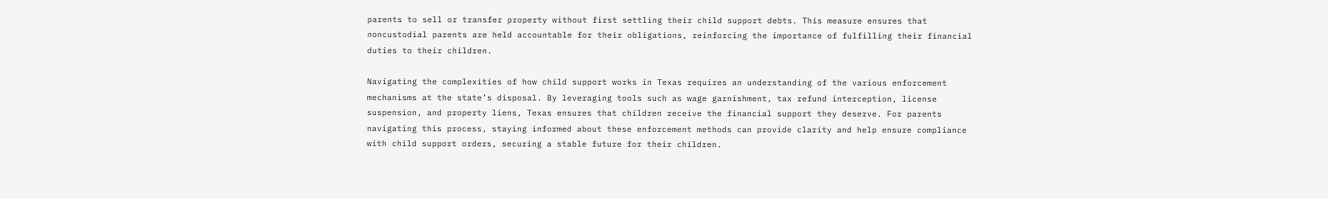parents to sell or transfer property without first settling their child support debts. This measure ensures that noncustodial parents are held accountable for their obligations, reinforcing the importance of fulfilling their financial duties to their children.

Navigating the complexities of how child support works in Texas requires an understanding of the various enforcement mechanisms at the state’s disposal. By leveraging tools such as wage garnishment, tax refund interception, license suspension, and property liens, Texas ensures that children receive the financial support they deserve. For parents navigating this process, staying informed about these enforcement methods can provide clarity and help ensure compliance with child support orders, securing a stable future for their children.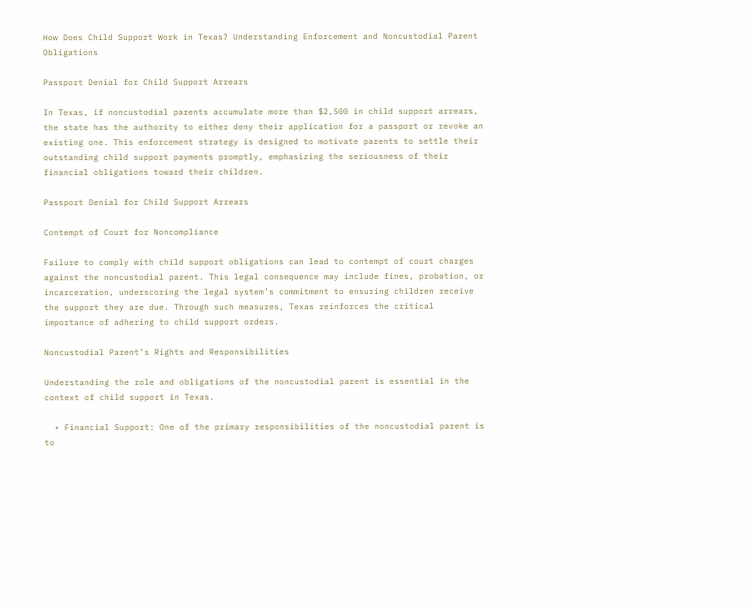How Does Child Support Work in Texas? Understanding Enforcement and Noncustodial Parent Obligations

Passport Denial for Child Support Arrears

In Texas, if noncustodial parents accumulate more than $2,500 in child support arrears, the state has the authority to either deny their application for a passport or revoke an existing one. This enforcement strategy is designed to motivate parents to settle their outstanding child support payments promptly, emphasizing the seriousness of their financial obligations toward their children.

Passport Denial for Child Support Arrears

Contempt of Court for Noncompliance

Failure to comply with child support obligations can lead to contempt of court charges against the noncustodial parent. This legal consequence may include fines, probation, or incarceration, underscoring the legal system’s commitment to ensuring children receive the support they are due. Through such measures, Texas reinforces the critical importance of adhering to child support orders.

Noncustodial Parent’s Rights and Responsibilities

Understanding the role and obligations of the noncustodial parent is essential in the context of child support in Texas.

  • Financial Support: One of the primary responsibilities of the noncustodial parent is to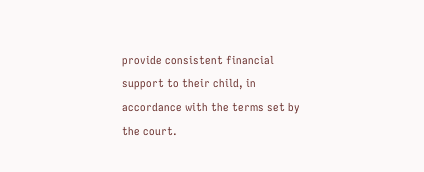provide consistent financial support to their child, in accordance with the terms set by the court.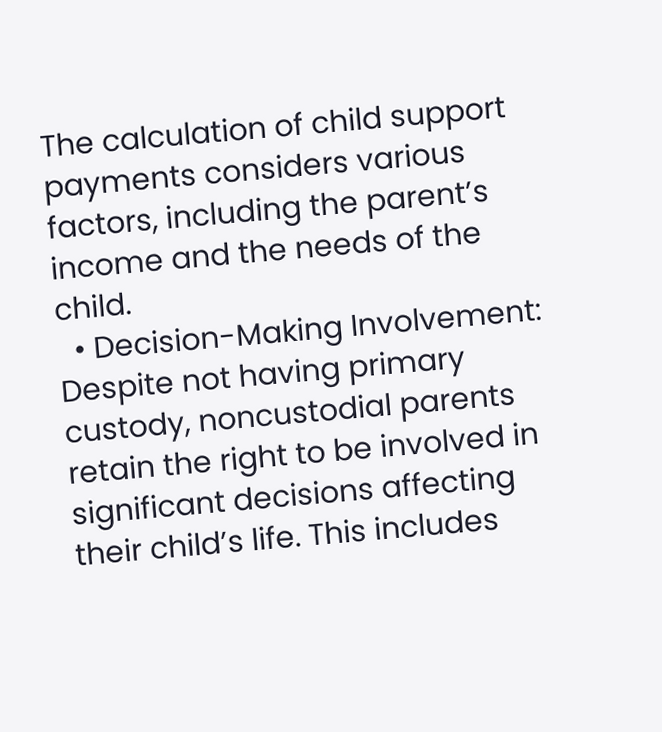The calculation of child support payments considers various factors, including the parent’s income and the needs of the child.
  • Decision-Making Involvement: Despite not having primary custody, noncustodial parents retain the right to be involved in significant decisions affecting their child’s life. This includes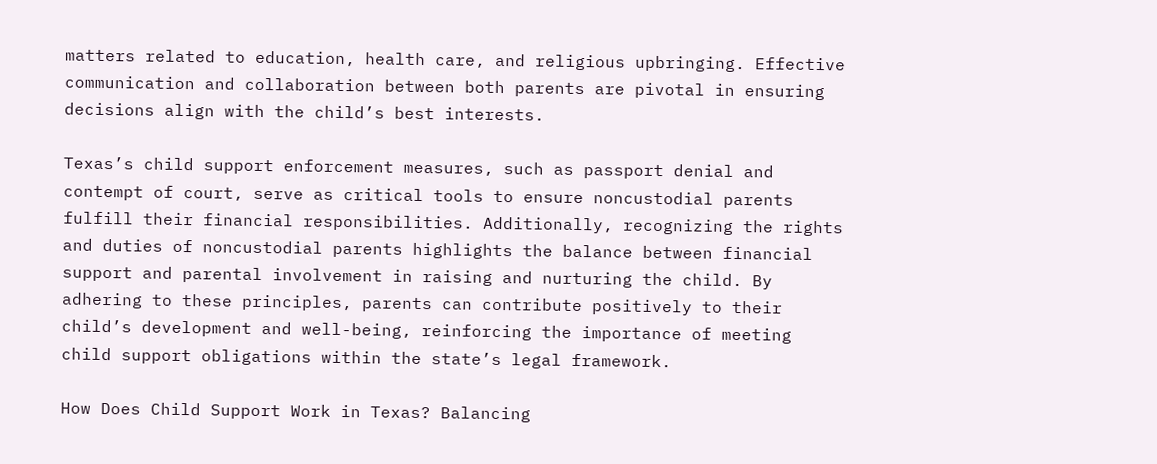matters related to education, health care, and religious upbringing. Effective communication and collaboration between both parents are pivotal in ensuring decisions align with the child’s best interests.

Texas’s child support enforcement measures, such as passport denial and contempt of court, serve as critical tools to ensure noncustodial parents fulfill their financial responsibilities. Additionally, recognizing the rights and duties of noncustodial parents highlights the balance between financial support and parental involvement in raising and nurturing the child. By adhering to these principles, parents can contribute positively to their child’s development and well-being, reinforcing the importance of meeting child support obligations within the state’s legal framework.

How Does Child Support Work in Texas? Balancing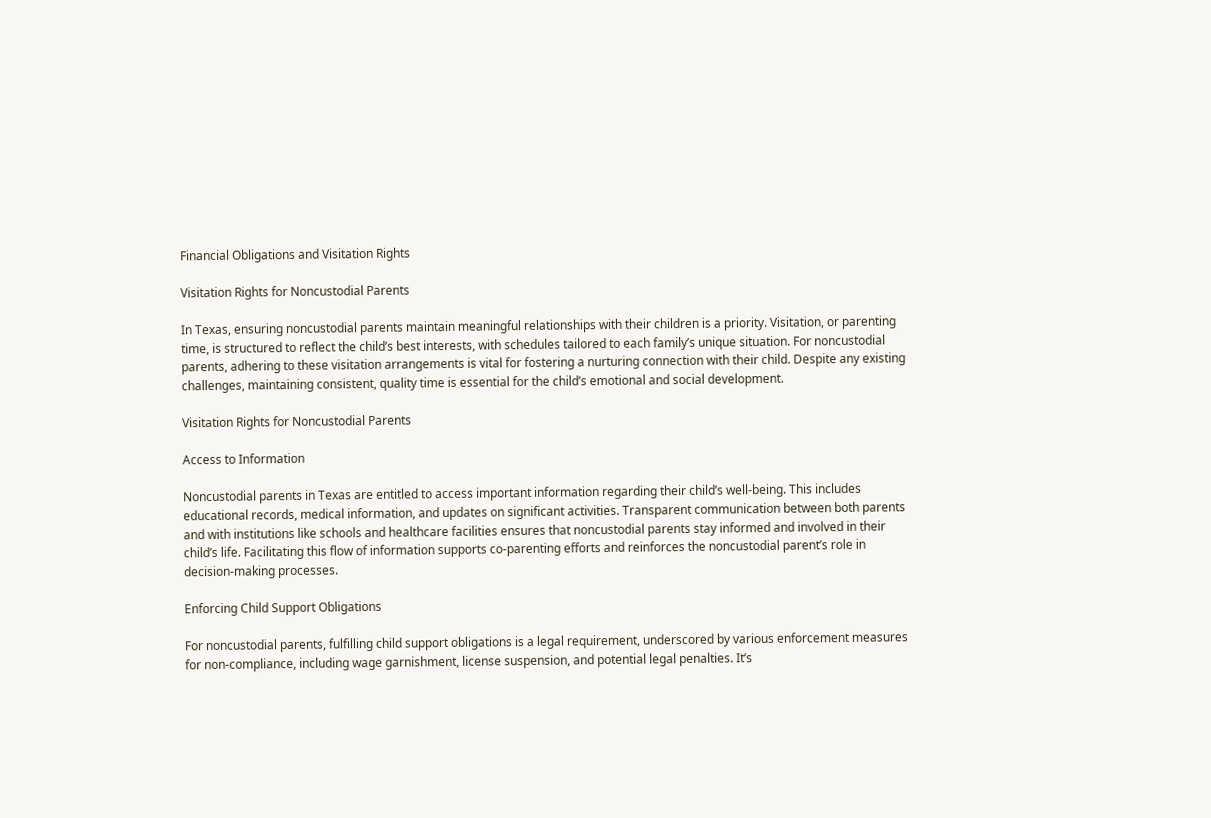Financial Obligations and Visitation Rights

Visitation Rights for Noncustodial Parents

In Texas, ensuring noncustodial parents maintain meaningful relationships with their children is a priority. Visitation, or parenting time, is structured to reflect the child’s best interests, with schedules tailored to each family’s unique situation. For noncustodial parents, adhering to these visitation arrangements is vital for fostering a nurturing connection with their child. Despite any existing challenges, maintaining consistent, quality time is essential for the child’s emotional and social development.

Visitation Rights for Noncustodial Parents

Access to Information

Noncustodial parents in Texas are entitled to access important information regarding their child’s well-being. This includes educational records, medical information, and updates on significant activities. Transparent communication between both parents and with institutions like schools and healthcare facilities ensures that noncustodial parents stay informed and involved in their child’s life. Facilitating this flow of information supports co-parenting efforts and reinforces the noncustodial parent’s role in decision-making processes.

Enforcing Child Support Obligations

For noncustodial parents, fulfilling child support obligations is a legal requirement, underscored by various enforcement measures for non-compliance, including wage garnishment, license suspension, and potential legal penalties. It’s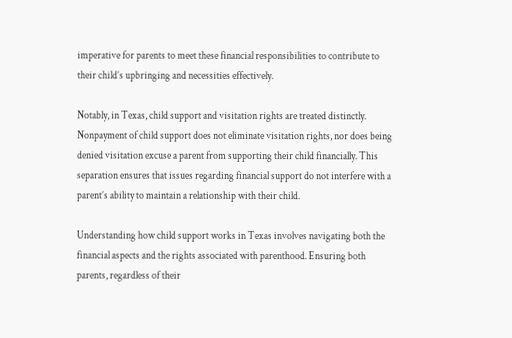imperative for parents to meet these financial responsibilities to contribute to their child’s upbringing and necessities effectively.

Notably, in Texas, child support and visitation rights are treated distinctly. Nonpayment of child support does not eliminate visitation rights, nor does being denied visitation excuse a parent from supporting their child financially. This separation ensures that issues regarding financial support do not interfere with a parent’s ability to maintain a relationship with their child.

Understanding how child support works in Texas involves navigating both the financial aspects and the rights associated with parenthood. Ensuring both parents, regardless of their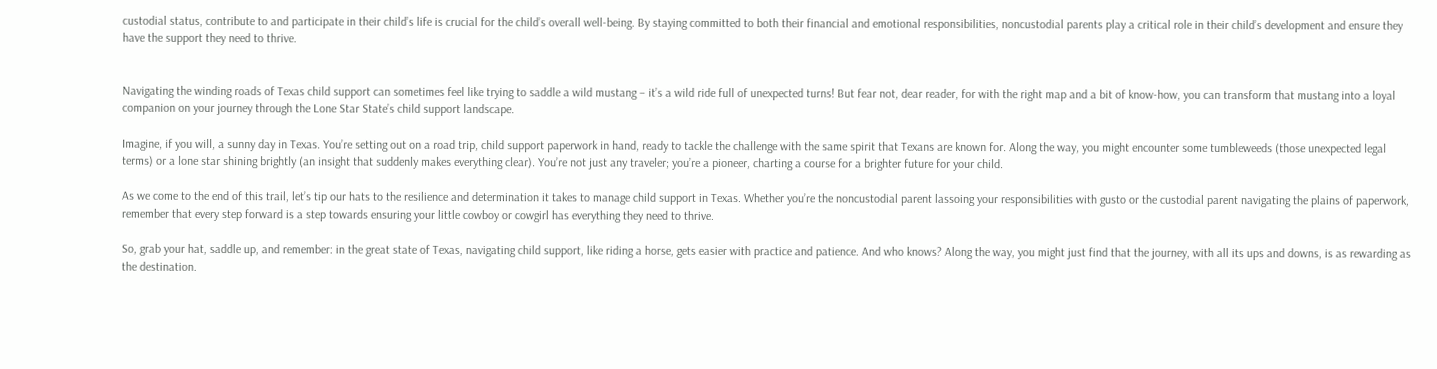custodial status, contribute to and participate in their child’s life is crucial for the child’s overall well-being. By staying committed to both their financial and emotional responsibilities, noncustodial parents play a critical role in their child’s development and ensure they have the support they need to thrive.


Navigating the winding roads of Texas child support can sometimes feel like trying to saddle a wild mustang – it’s a wild ride full of unexpected turns! But fear not, dear reader, for with the right map and a bit of know-how, you can transform that mustang into a loyal companion on your journey through the Lone Star State’s child support landscape.

Imagine, if you will, a sunny day in Texas. You’re setting out on a road trip, child support paperwork in hand, ready to tackle the challenge with the same spirit that Texans are known for. Along the way, you might encounter some tumbleweeds (those unexpected legal terms) or a lone star shining brightly (an insight that suddenly makes everything clear). You’re not just any traveler; you’re a pioneer, charting a course for a brighter future for your child.

As we come to the end of this trail, let’s tip our hats to the resilience and determination it takes to manage child support in Texas. Whether you’re the noncustodial parent lassoing your responsibilities with gusto or the custodial parent navigating the plains of paperwork, remember that every step forward is a step towards ensuring your little cowboy or cowgirl has everything they need to thrive.

So, grab your hat, saddle up, and remember: in the great state of Texas, navigating child support, like riding a horse, gets easier with practice and patience. And who knows? Along the way, you might just find that the journey, with all its ups and downs, is as rewarding as the destination.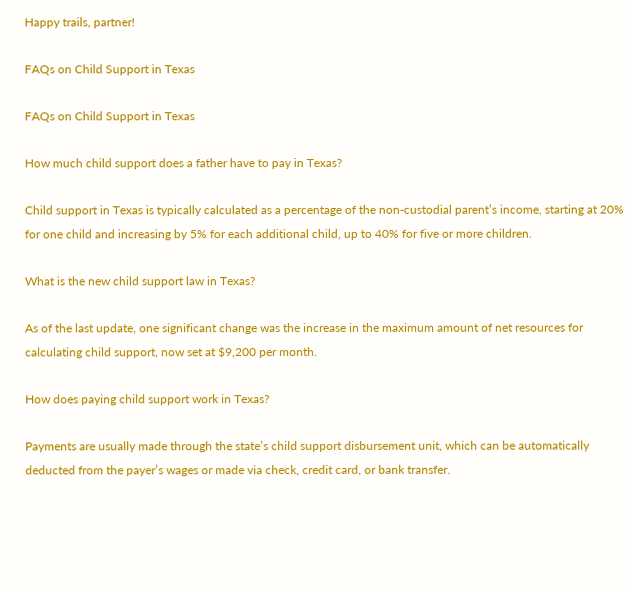Happy trails, partner!

FAQs on Child Support in Texas

FAQs on Child Support in Texas

How much child support does a father have to pay in Texas?

Child support in Texas is typically calculated as a percentage of the non-custodial parent’s income, starting at 20% for one child and increasing by 5% for each additional child, up to 40% for five or more children.

What is the new child support law in Texas?

As of the last update, one significant change was the increase in the maximum amount of net resources for calculating child support, now set at $9,200 per month.

How does paying child support work in Texas?

Payments are usually made through the state’s child support disbursement unit, which can be automatically deducted from the payer’s wages or made via check, credit card, or bank transfer.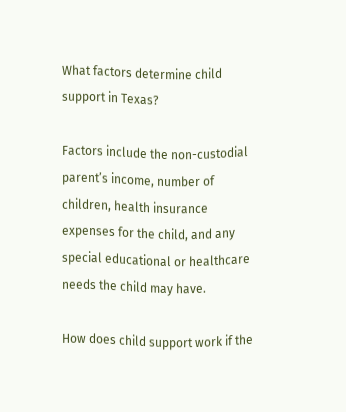What factors determine child support in Texas?

Factors include the non-custodial parent’s income, number of children, health insurance expenses for the child, and any special educational or healthcare needs the child may have.

How does child support work if the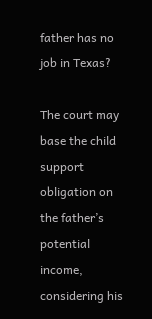father has no job in Texas?

The court may base the child support obligation on the father’s potential income, considering his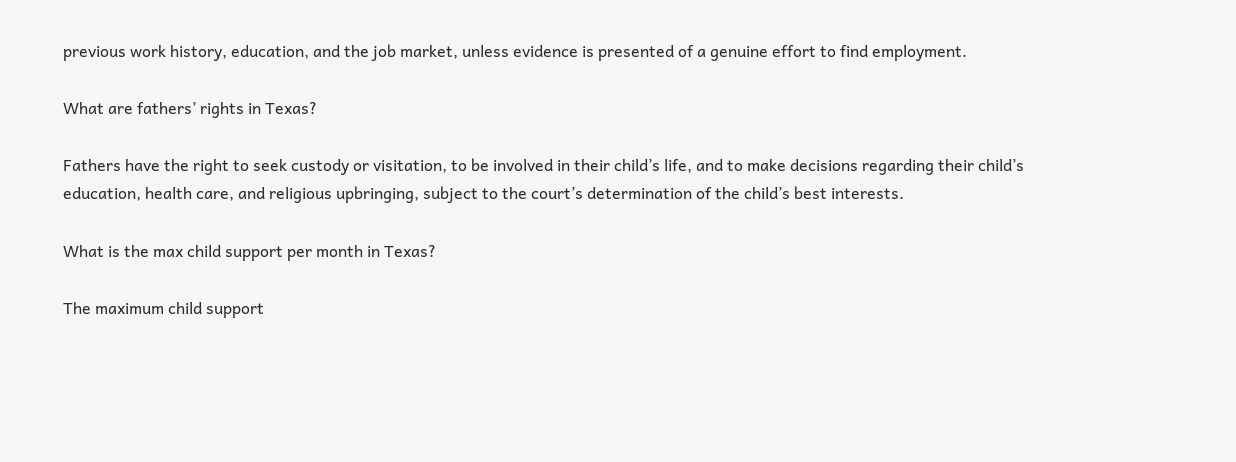previous work history, education, and the job market, unless evidence is presented of a genuine effort to find employment.

What are fathers’ rights in Texas?

Fathers have the right to seek custody or visitation, to be involved in their child’s life, and to make decisions regarding their child’s education, health care, and religious upbringing, subject to the court’s determination of the child’s best interests.

What is the max child support per month in Texas?

The maximum child support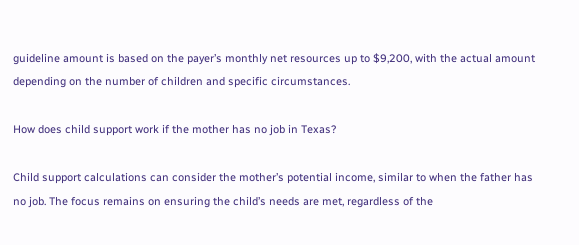guideline amount is based on the payer’s monthly net resources up to $9,200, with the actual amount depending on the number of children and specific circumstances.

How does child support work if the mother has no job in Texas?

Child support calculations can consider the mother’s potential income, similar to when the father has no job. The focus remains on ensuring the child’s needs are met, regardless of the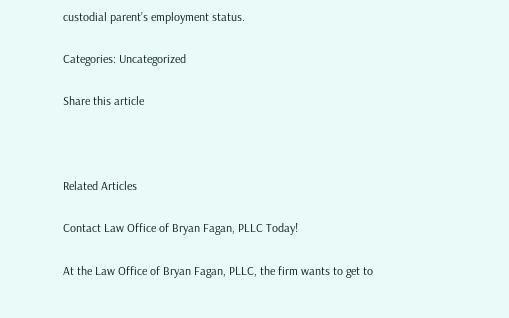custodial parent’s employment status.

Categories: Uncategorized

Share this article



Related Articles

Contact Law Office of Bryan Fagan, PLLC Today!

At the Law Office of Bryan Fagan, PLLC, the firm wants to get to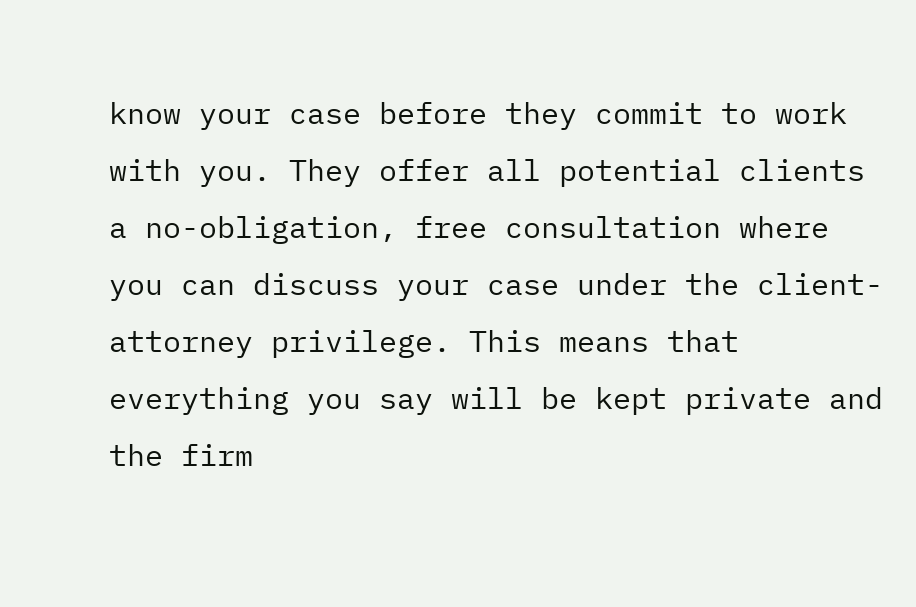know your case before they commit to work with you. They offer all potential clients a no-obligation, free consultation where you can discuss your case under the client-attorney privilege. This means that everything you say will be kept private and the firm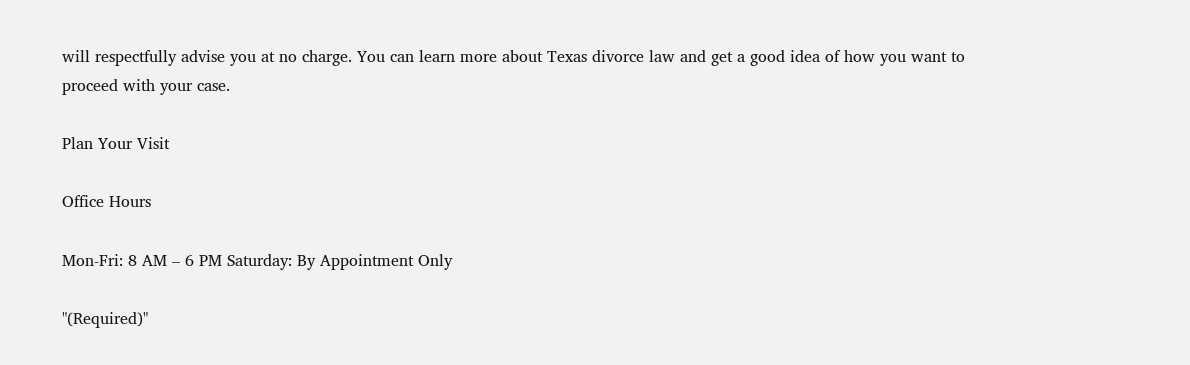will respectfully advise you at no charge. You can learn more about Texas divorce law and get a good idea of how you want to proceed with your case.

Plan Your Visit

Office Hours

Mon-Fri: 8 AM – 6 PM Saturday: By Appointment Only

"(Required)"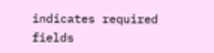indicates required fields